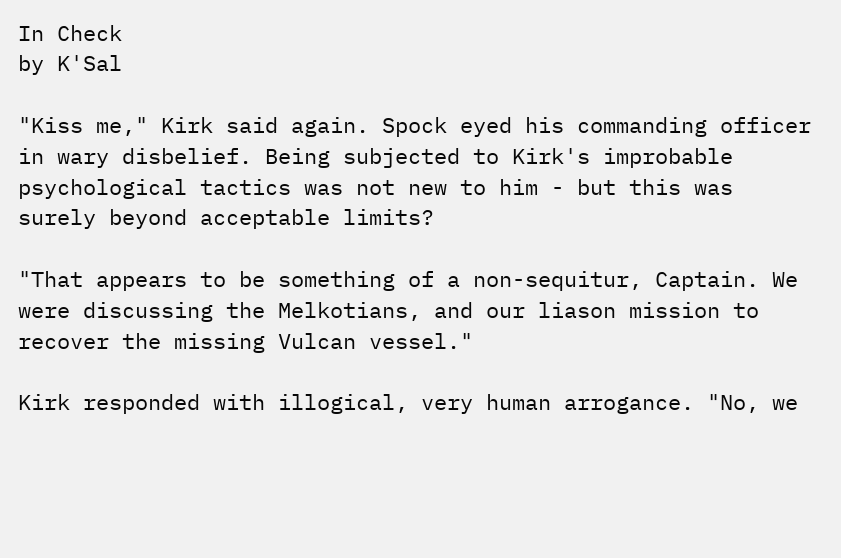In Check
by K'Sal

"Kiss me," Kirk said again. Spock eyed his commanding officer in wary disbelief. Being subjected to Kirk's improbable psychological tactics was not new to him - but this was surely beyond acceptable limits?

"That appears to be something of a non-sequitur, Captain. We were discussing the Melkotians, and our liason mission to recover the missing Vulcan vessel."

Kirk responded with illogical, very human arrogance. "No, we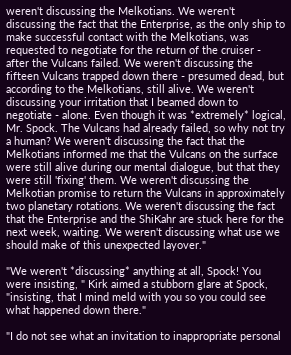weren't discussing the Melkotians. We weren't discussing the fact that the Enterprise, as the only ship to make successful contact with the Melkotians, was requested to negotiate for the return of the cruiser - after the Vulcans failed. We weren't discussing the fifteen Vulcans trapped down there - presumed dead, but according to the Melkotians, still alive. We weren't discussing your irritation that I beamed down to negotiate - alone. Even though it was *extremely* logical, Mr. Spock. The Vulcans had already failed, so why not try a human? We weren't discussing the fact that the Melkotians informed me that the Vulcans on the surface were still alive during our mental dialogue, but that they were still 'fixing' them. We weren't discussing the Melkotian promise to return the Vulcans in approximately two planetary rotations. We weren't discussing the fact that the Enterprise and the ShiKahr are stuck here for the next week, waiting. We weren't discussing what use we should make of this unexpected layover."

"We weren't *discussing* anything at all, Spock! You were insisting, " Kirk aimed a stubborn glare at Spock, "insisting, that I mind meld with you so you could see what happened down there."

"I do not see what an invitation to inappropriate personal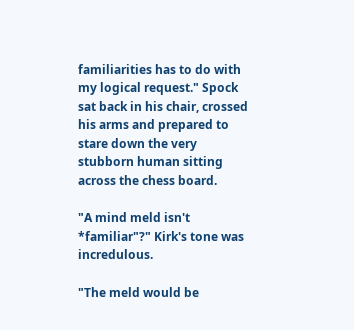familiarities has to do with my logical request." Spock sat back in his chair, crossed his arms and prepared to stare down the very stubborn human sitting across the chess board.

"A mind meld isn't *familiar"?" Kirk's tone was incredulous.

"The meld would be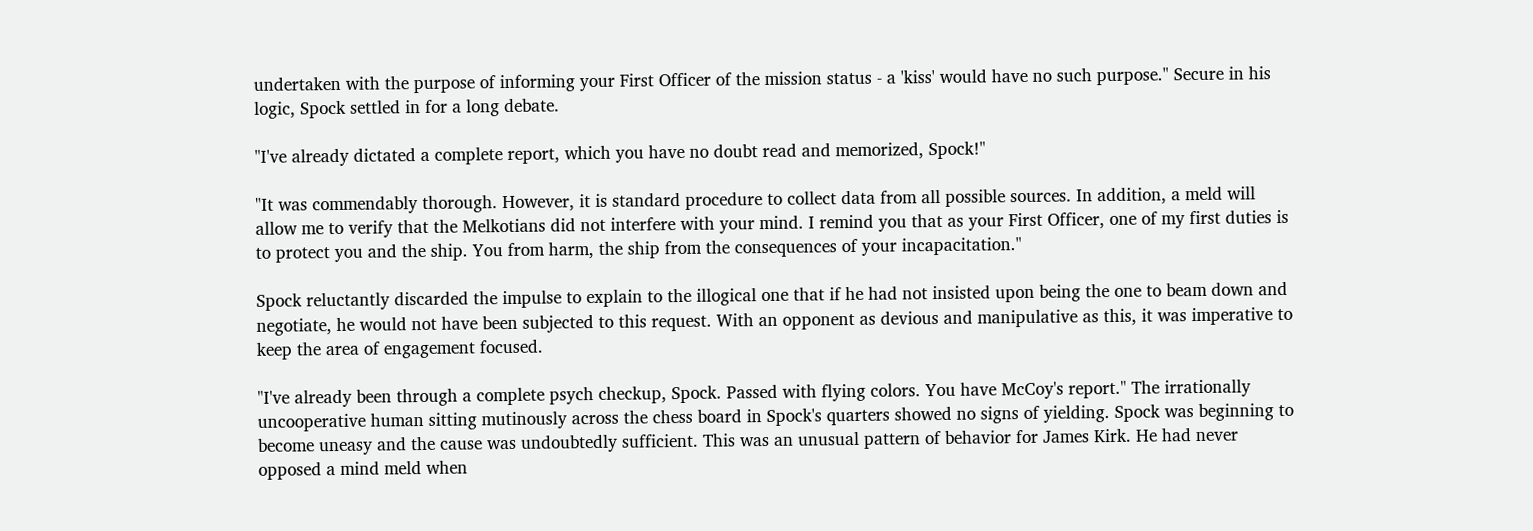undertaken with the purpose of informing your First Officer of the mission status - a 'kiss' would have no such purpose." Secure in his logic, Spock settled in for a long debate.

"I've already dictated a complete report, which you have no doubt read and memorized, Spock!"

"It was commendably thorough. However, it is standard procedure to collect data from all possible sources. In addition, a meld will allow me to verify that the Melkotians did not interfere with your mind. I remind you that as your First Officer, one of my first duties is to protect you and the ship. You from harm, the ship from the consequences of your incapacitation."

Spock reluctantly discarded the impulse to explain to the illogical one that if he had not insisted upon being the one to beam down and negotiate, he would not have been subjected to this request. With an opponent as devious and manipulative as this, it was imperative to keep the area of engagement focused.

"I've already been through a complete psych checkup, Spock. Passed with flying colors. You have McCoy's report." The irrationally uncooperative human sitting mutinously across the chess board in Spock's quarters showed no signs of yielding. Spock was beginning to become uneasy and the cause was undoubtedly sufficient. This was an unusual pattern of behavior for James Kirk. He had never opposed a mind meld when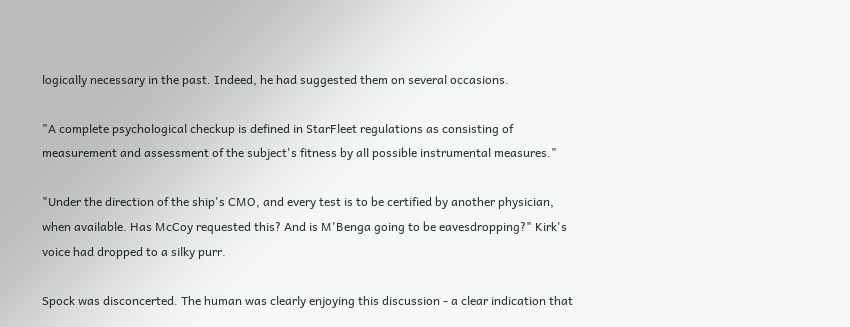logically necessary in the past. Indeed, he had suggested them on several occasions.

"A complete psychological checkup is defined in StarFleet regulations as consisting of measurement and assessment of the subject's fitness by all possible instrumental measures."

"Under the direction of the ship's CMO, and every test is to be certified by another physician, when available. Has McCoy requested this? And is M'Benga going to be eavesdropping?" Kirk's voice had dropped to a silky purr.

Spock was disconcerted. The human was clearly enjoying this discussion - a clear indication that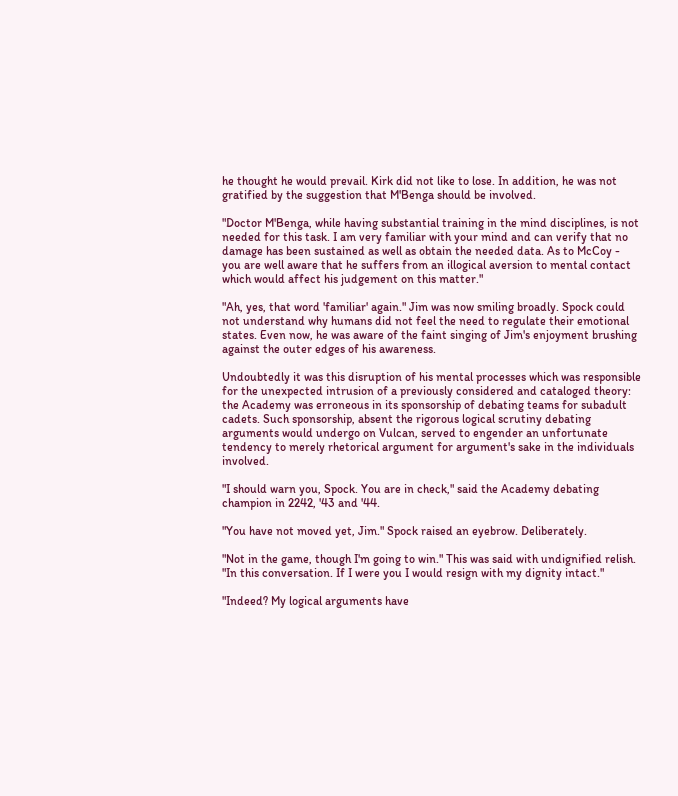he thought he would prevail. Kirk did not like to lose. In addition, he was not gratified by the suggestion that M'Benga should be involved.

"Doctor M'Benga, while having substantial training in the mind disciplines, is not needed for this task. I am very familiar with your mind and can verify that no damage has been sustained as well as obtain the needed data. As to McCoy - you are well aware that he suffers from an illogical aversion to mental contact which would affect his judgement on this matter."

"Ah, yes, that word 'familiar' again." Jim was now smiling broadly. Spock could not understand why humans did not feel the need to regulate their emotional states. Even now, he was aware of the faint singing of Jim's enjoyment brushing against the outer edges of his awareness.

Undoubtedly it was this disruption of his mental processes which was responsible for the unexpected intrusion of a previously considered and cataloged theory: the Academy was erroneous in its sponsorship of debating teams for subadult cadets. Such sponsorship, absent the rigorous logical scrutiny debating arguments would undergo on Vulcan, served to engender an unfortunate tendency to merely rhetorical argument for argument's sake in the individuals involved.

"I should warn you, Spock. You are in check," said the Academy debating champion in 2242, '43 and '44.

"You have not moved yet, Jim." Spock raised an eyebrow. Deliberately.

"Not in the game, though I'm going to win." This was said with undignified relish. "In this conversation. If I were you I would resign with my dignity intact."

"Indeed? My logical arguments have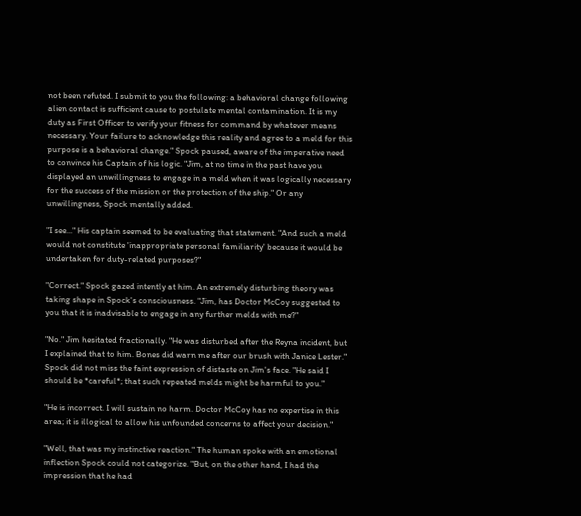not been refuted. I submit to you the following: a behavioral change following alien contact is sufficient cause to postulate mental contamination. It is my duty as First Officer to verify your fitness for command by whatever means necessary. Your failure to acknowledge this reality and agree to a meld for this purpose is a behavioral change." Spock paused, aware of the imperative need to convince his Captain of his logic. "Jim, at no time in the past have you displayed an unwillingness to engage in a meld when it was logically necessary for the success of the mission or the protection of the ship." Or any unwillingness, Spock mentally added.

"I see..." His captain seemed to be evaluating that statement. "And such a meld would not constitute 'inappropriate personal familiarity' because it would be undertaken for duty-related purposes?"

"Correct." Spock gazed intently at him. An extremely disturbing theory was taking shape in Spock's consciousness. "Jim, has Doctor McCoy suggested to you that it is inadvisable to engage in any further melds with me?"

"No." Jim hesitated fractionally. "He was disturbed after the Reyna incident, but I explained that to him. Bones did warn me after our brush with Janice Lester." Spock did not miss the faint expression of distaste on Jim's face. "He said I should be *careful*; that such repeated melds might be harmful to you."

"He is incorrect. I will sustain no harm. Doctor McCoy has no expertise in this area; it is illogical to allow his unfounded concerns to affect your decision."

"Well, that was my instinctive reaction." The human spoke with an emotional inflection Spock could not categorize. "But, on the other hand, I had the impression that he had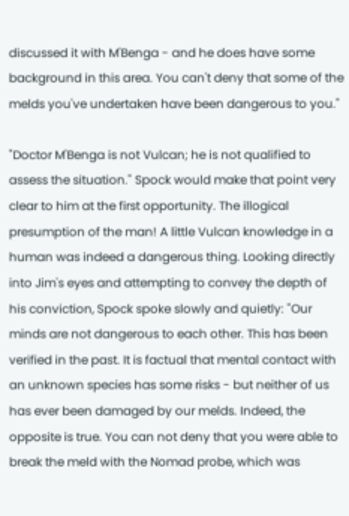discussed it with M'Benga - and he does have some background in this area. You can't deny that some of the melds you've undertaken have been dangerous to you."

"Doctor M'Benga is not Vulcan; he is not qualified to assess the situation." Spock would make that point very clear to him at the first opportunity. The illogical presumption of the man! A little Vulcan knowledge in a human was indeed a dangerous thing. Looking directly into Jim's eyes and attempting to convey the depth of his conviction, Spock spoke slowly and quietly: "Our minds are not dangerous to each other. This has been verified in the past. It is factual that mental contact with an unknown species has some risks - but neither of us has ever been damaged by our melds. Indeed, the opposite is true. You can not deny that you were able to break the meld with the Nomad probe, which was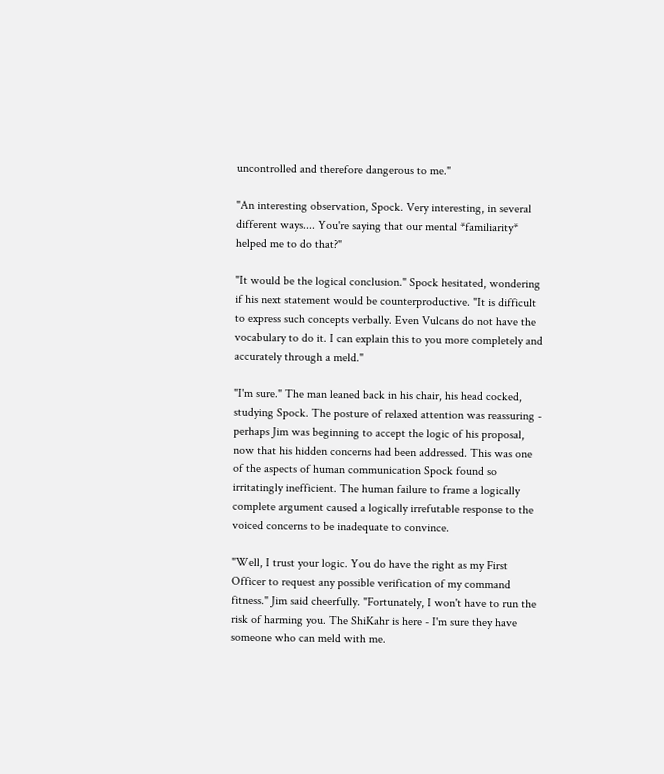uncontrolled and therefore dangerous to me."

"An interesting observation, Spock. Very interesting, in several different ways.... You're saying that our mental *familiarity* helped me to do that?"

"It would be the logical conclusion." Spock hesitated, wondering if his next statement would be counterproductive. "It is difficult to express such concepts verbally. Even Vulcans do not have the vocabulary to do it. I can explain this to you more completely and accurately through a meld."

"I'm sure." The man leaned back in his chair, his head cocked, studying Spock. The posture of relaxed attention was reassuring - perhaps Jim was beginning to accept the logic of his proposal, now that his hidden concerns had been addressed. This was one of the aspects of human communication Spock found so irritatingly inefficient. The human failure to frame a logically complete argument caused a logically irrefutable response to the voiced concerns to be inadequate to convince.

"Well, I trust your logic. You do have the right as my First Officer to request any possible verification of my command fitness." Jim said cheerfully. "Fortunately, I won't have to run the risk of harming you. The ShiKahr is here - I'm sure they have someone who can meld with me.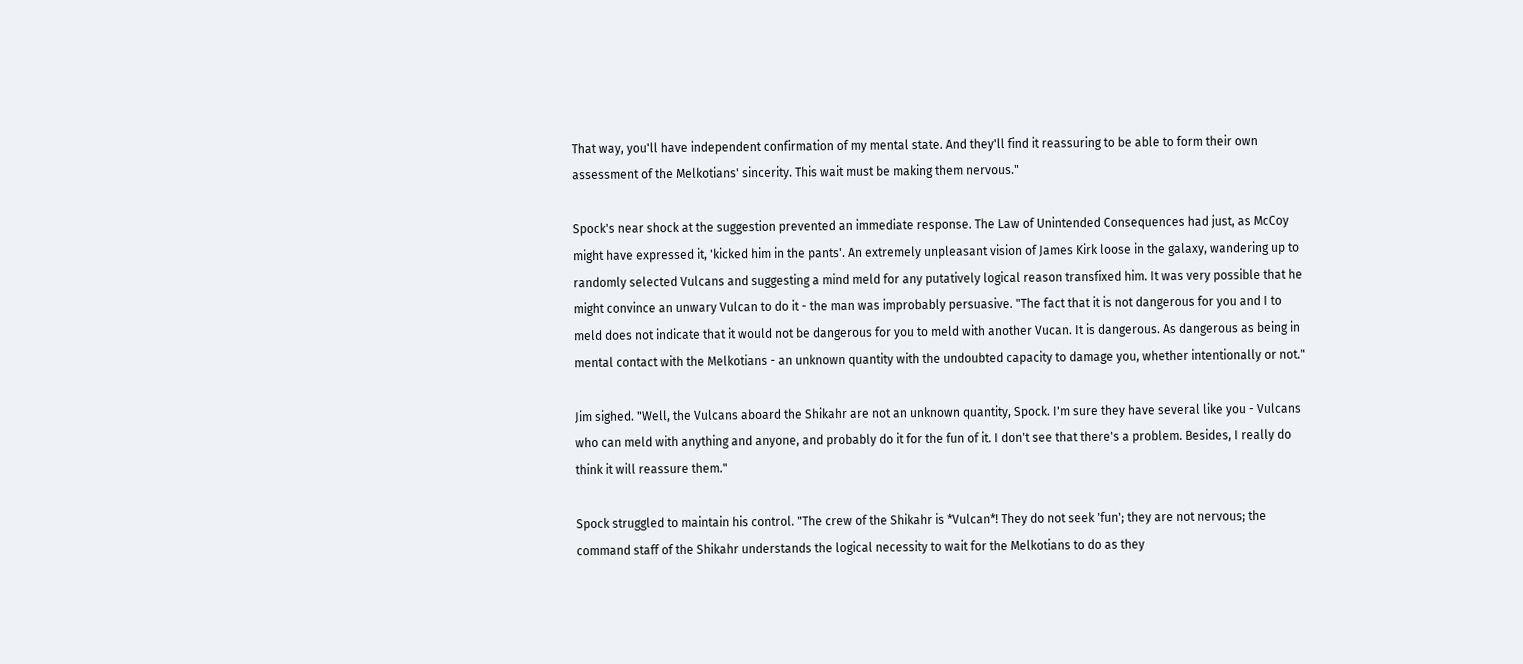That way, you'll have independent confirmation of my mental state. And they'll find it reassuring to be able to form their own assessment of the Melkotians' sincerity. This wait must be making them nervous."

Spock's near shock at the suggestion prevented an immediate response. The Law of Unintended Consequences had just, as McCoy might have expressed it, 'kicked him in the pants'. An extremely unpleasant vision of James Kirk loose in the galaxy, wandering up to randomly selected Vulcans and suggesting a mind meld for any putatively logical reason transfixed him. It was very possible that he might convince an unwary Vulcan to do it - the man was improbably persuasive. "The fact that it is not dangerous for you and I to meld does not indicate that it would not be dangerous for you to meld with another Vucan. It is dangerous. As dangerous as being in mental contact with the Melkotians - an unknown quantity with the undoubted capacity to damage you, whether intentionally or not."

Jim sighed. "Well, the Vulcans aboard the Shikahr are not an unknown quantity, Spock. I'm sure they have several like you - Vulcans who can meld with anything and anyone, and probably do it for the fun of it. I don't see that there's a problem. Besides, I really do think it will reassure them."

Spock struggled to maintain his control. "The crew of the Shikahr is *Vulcan*! They do not seek 'fun'; they are not nervous; the command staff of the Shikahr understands the logical necessity to wait for the Melkotians to do as they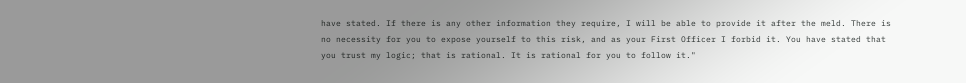have stated. If there is any other information they require, I will be able to provide it after the meld. There is no necessity for you to expose yourself to this risk, and as your First Officer I forbid it. You have stated that you trust my logic; that is rational. It is rational for you to follow it."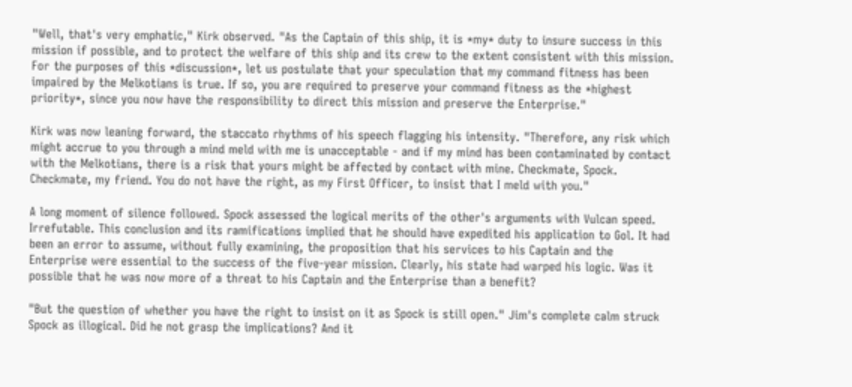"Well, that's very emphatic," Kirk observed. "As the Captain of this ship, it is *my* duty to insure success in this mission if possible, and to protect the welfare of this ship and its crew to the extent consistent with this mission. For the purposes of this *discussion*, let us postulate that your speculation that my command fitness has been impaired by the Melkotians is true. If so, you are required to preserve your command fitness as the *highest priority*, since you now have the responsibility to direct this mission and preserve the Enterprise."

Kirk was now leaning forward, the staccato rhythms of his speech flagging his intensity. "Therefore, any risk which might accrue to you through a mind meld with me is unacceptable - and if my mind has been contaminated by contact with the Melkotians, there is a risk that yours might be affected by contact with mine. Checkmate, Spock. Checkmate, my friend. You do not have the right, as my First Officer, to insist that I meld with you."

A long moment of silence followed. Spock assessed the logical merits of the other's arguments with Vulcan speed. Irrefutable. This conclusion and its ramifications implied that he should have expedited his application to Gol. It had been an error to assume, without fully examining, the proposition that his services to his Captain and the Enterprise were essential to the success of the five-year mission. Clearly, his state had warped his logic. Was it possible that he was now more of a threat to his Captain and the Enterprise than a benefit?

"But the question of whether you have the right to insist on it as Spock is still open." Jim's complete calm struck Spock as illogical. Did he not grasp the implications? And it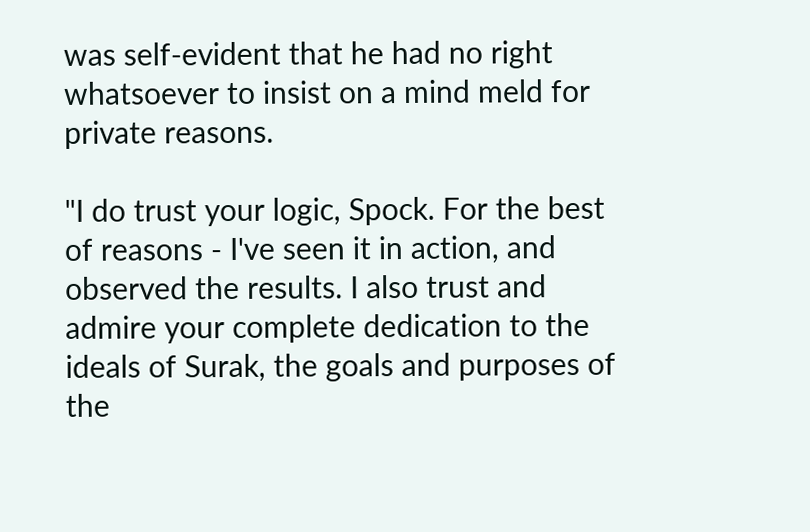was self-evident that he had no right whatsoever to insist on a mind meld for private reasons.

"I do trust your logic, Spock. For the best of reasons - I've seen it in action, and observed the results. I also trust and admire your complete dedication to the ideals of Surak, the goals and purposes of the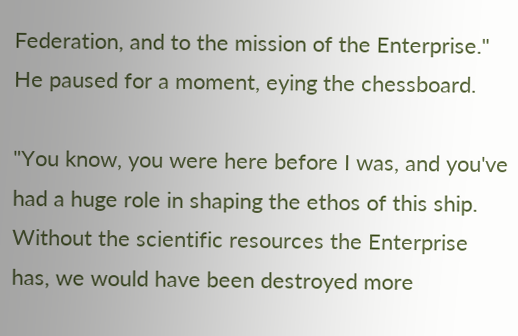Federation, and to the mission of the Enterprise." He paused for a moment, eying the chessboard.

"You know, you were here before I was, and you've had a huge role in shaping the ethos of this ship. Without the scientific resources the Enterprise has, we would have been destroyed more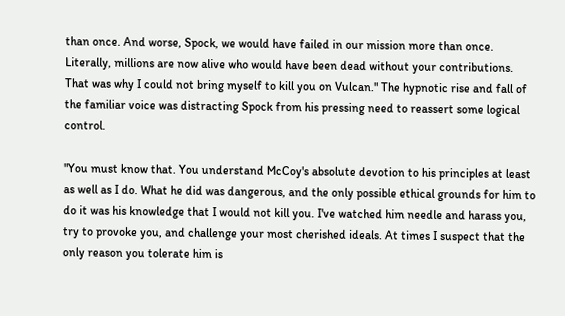than once. And worse, Spock, we would have failed in our mission more than once. Literally, millions are now alive who would have been dead without your contributions. That was why I could not bring myself to kill you on Vulcan." The hypnotic rise and fall of the familiar voice was distracting Spock from his pressing need to reassert some logical control.

"You must know that. You understand McCoy's absolute devotion to his principles at least as well as I do. What he did was dangerous, and the only possible ethical grounds for him to do it was his knowledge that I would not kill you. I've watched him needle and harass you, try to provoke you, and challenge your most cherished ideals. At times I suspect that the only reason you tolerate him is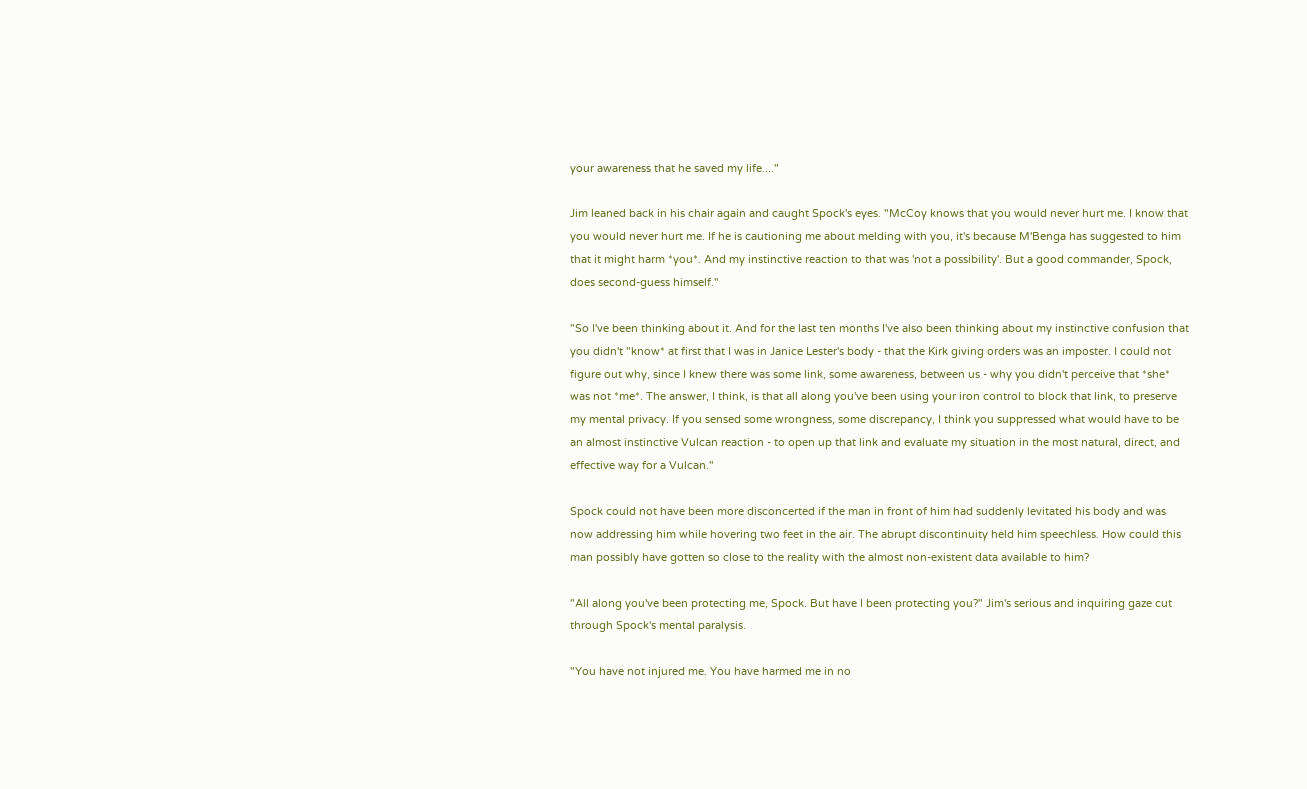your awareness that he saved my life...."

Jim leaned back in his chair again and caught Spock's eyes. "McCoy knows that you would never hurt me. I know that you would never hurt me. If he is cautioning me about melding with you, it's because M'Benga has suggested to him that it might harm *you*. And my instinctive reaction to that was 'not a possibility'. But a good commander, Spock, does second-guess himself."

"So I've been thinking about it. And for the last ten months I've also been thinking about my instinctive confusion that you didn't "know* at first that I was in Janice Lester's body - that the Kirk giving orders was an imposter. I could not figure out why, since I knew there was some link, some awareness, between us - why you didn't perceive that *she* was not *me*. The answer, I think, is that all along you've been using your iron control to block that link, to preserve my mental privacy. If you sensed some wrongness, some discrepancy, I think you suppressed what would have to be an almost instinctive Vulcan reaction - to open up that link and evaluate my situation in the most natural, direct, and effective way for a Vulcan."

Spock could not have been more disconcerted if the man in front of him had suddenly levitated his body and was now addressing him while hovering two feet in the air. The abrupt discontinuity held him speechless. How could this man possibly have gotten so close to the reality with the almost non-existent data available to him?

"All along you've been protecting me, Spock. But have I been protecting you?" Jim's serious and inquiring gaze cut through Spock's mental paralysis.

"You have not injured me. You have harmed me in no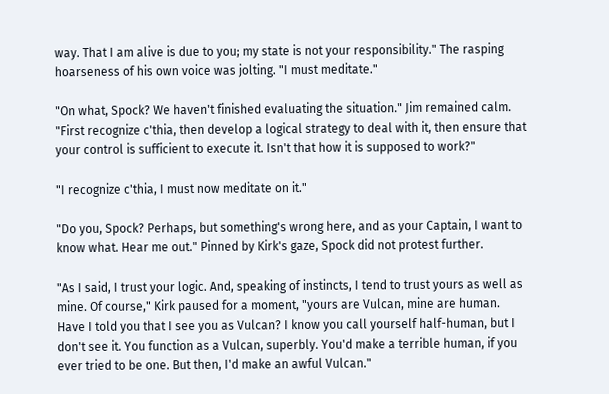way. That I am alive is due to you; my state is not your responsibility." The rasping hoarseness of his own voice was jolting. "I must meditate."

"On what, Spock? We haven't finished evaluating the situation." Jim remained calm. "First recognize c'thia, then develop a logical strategy to deal with it, then ensure that your control is sufficient to execute it. Isn't that how it is supposed to work?"

"I recognize c'thia, I must now meditate on it."

"Do you, Spock? Perhaps, but something's wrong here, and as your Captain, I want to know what. Hear me out." Pinned by Kirk's gaze, Spock did not protest further.

"As I said, I trust your logic. And, speaking of instincts, I tend to trust yours as well as mine. Of course," Kirk paused for a moment, "yours are Vulcan, mine are human. Have I told you that I see you as Vulcan? I know you call yourself half-human, but I don't see it. You function as a Vulcan, superbly. You'd make a terrible human, if you ever tried to be one. But then, I'd make an awful Vulcan."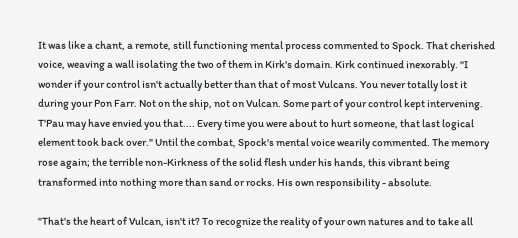It was like a chant, a remote, still functioning mental process commented to Spock. That cherished voice, weaving a wall isolating the two of them in Kirk's domain. Kirk continued inexorably. "I wonder if your control isn't actually better than that of most Vulcans. You never totally lost it during your Pon Farr. Not on the ship, not on Vulcan. Some part of your control kept intervening. T'Pau may have envied you that.... Every time you were about to hurt someone, that last logical element took back over." Until the combat, Spock's mental voice wearily commented. The memory rose again; the terrible non-Kirkness of the solid flesh under his hands, this vibrant being transformed into nothing more than sand or rocks. His own responsibility - absolute.

"That's the heart of Vulcan, isn't it? To recognize the reality of your own natures and to take all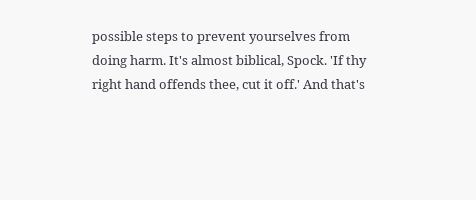possible steps to prevent yourselves from doing harm. It's almost biblical, Spock. 'If thy right hand offends thee, cut it off.' And that's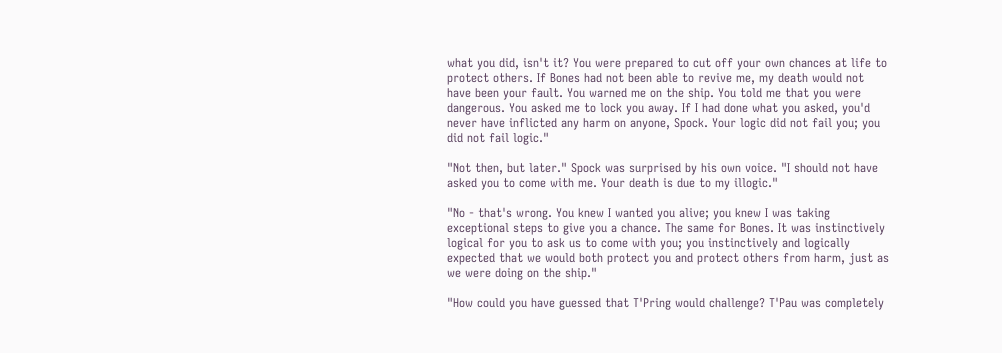what you did, isn't it? You were prepared to cut off your own chances at life to protect others. If Bones had not been able to revive me, my death would not have been your fault. You warned me on the ship. You told me that you were dangerous. You asked me to lock you away. If I had done what you asked, you'd never have inflicted any harm on anyone, Spock. Your logic did not fail you; you did not fail logic."

"Not then, but later." Spock was surprised by his own voice. "I should not have asked you to come with me. Your death is due to my illogic."

"No - that's wrong. You knew I wanted you alive; you knew I was taking exceptional steps to give you a chance. The same for Bones. It was instinctively logical for you to ask us to come with you; you instinctively and logically expected that we would both protect you and protect others from harm, just as we were doing on the ship."

"How could you have guessed that T'Pring would challenge? T'Pau was completely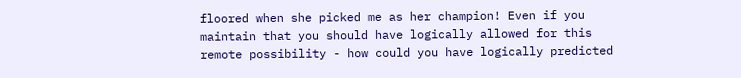floored when she picked me as her champion! Even if you maintain that you should have logically allowed for this remote possibility - how could you have logically predicted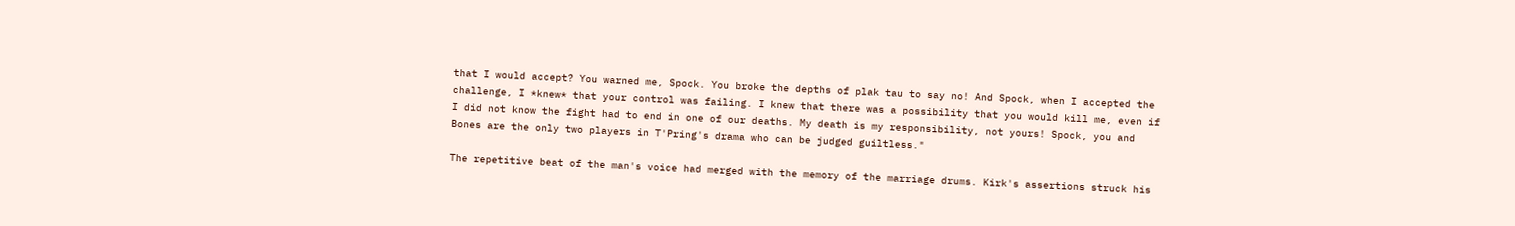that I would accept? You warned me, Spock. You broke the depths of plak tau to say no! And Spock, when I accepted the challenge, I *knew* that your control was failing. I knew that there was a possibility that you would kill me, even if I did not know the fight had to end in one of our deaths. My death is my responsibility, not yours! Spock, you and Bones are the only two players in T'Pring's drama who can be judged guiltless."

The repetitive beat of the man's voice had merged with the memory of the marriage drums. Kirk's assertions struck his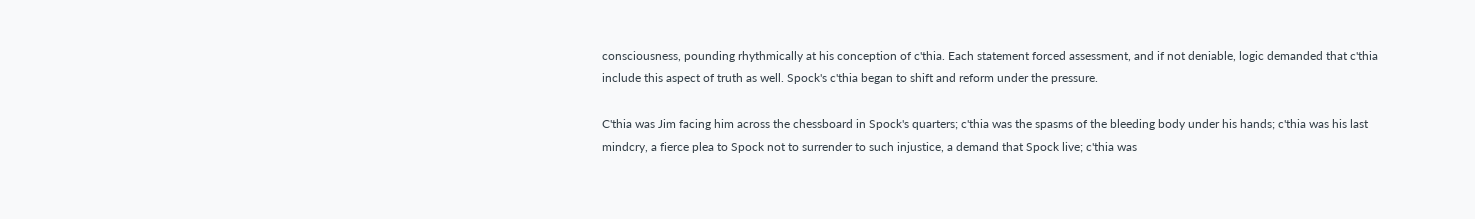consciousness, pounding rhythmically at his conception of c'thia. Each statement forced assessment, and if not deniable, logic demanded that c'thia include this aspect of truth as well. Spock's c'thia began to shift and reform under the pressure.

C'thia was Jim facing him across the chessboard in Spock's quarters; c'thia was the spasms of the bleeding body under his hands; c'thia was his last mindcry, a fierce plea to Spock not to surrender to such injustice, a demand that Spock live; c'thia was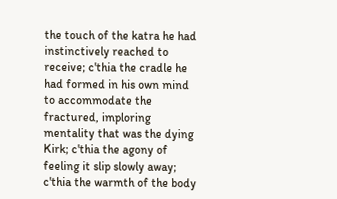the touch of the katra he had instinctively reached to receive; c'thia the cradle he had formed in his own mind to accommodate the fractured, imploring mentality that was the dying Kirk; c'thia the agony of feeling it slip slowly away; c'thia the warmth of the body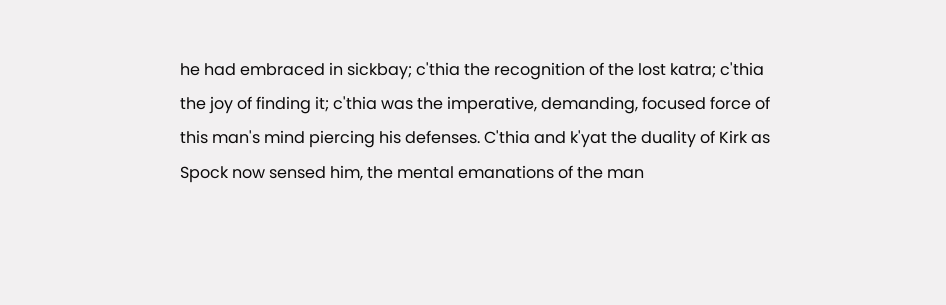he had embraced in sickbay; c'thia the recognition of the lost katra; c'thia the joy of finding it; c'thia was the imperative, demanding, focused force of this man's mind piercing his defenses. C'thia and k'yat the duality of Kirk as Spock now sensed him, the mental emanations of the man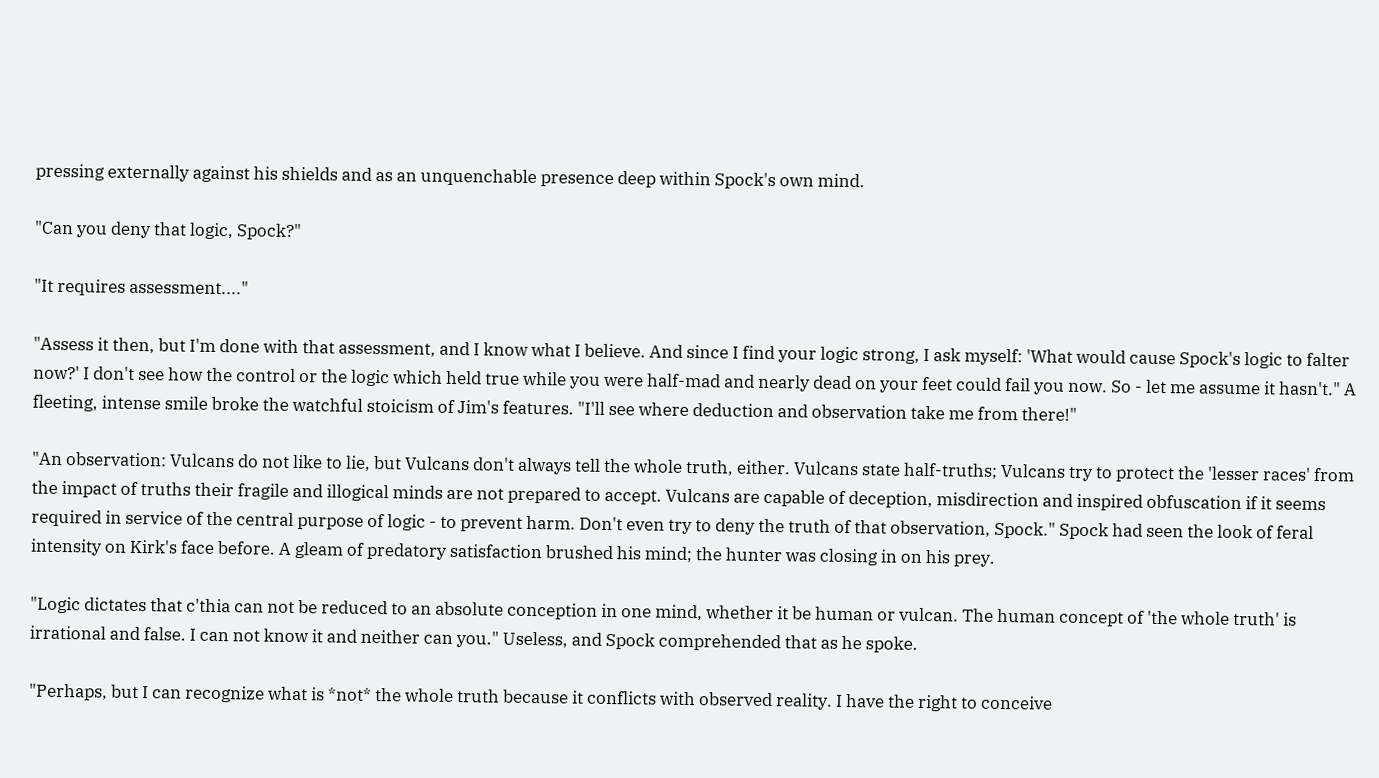pressing externally against his shields and as an unquenchable presence deep within Spock's own mind.

"Can you deny that logic, Spock?"

"It requires assessment...."

"Assess it then, but I'm done with that assessment, and I know what I believe. And since I find your logic strong, I ask myself: 'What would cause Spock's logic to falter now?' I don't see how the control or the logic which held true while you were half-mad and nearly dead on your feet could fail you now. So - let me assume it hasn't." A fleeting, intense smile broke the watchful stoicism of Jim's features. "I'll see where deduction and observation take me from there!"

"An observation: Vulcans do not like to lie, but Vulcans don't always tell the whole truth, either. Vulcans state half-truths; Vulcans try to protect the 'lesser races' from the impact of truths their fragile and illogical minds are not prepared to accept. Vulcans are capable of deception, misdirection and inspired obfuscation if it seems required in service of the central purpose of logic - to prevent harm. Don't even try to deny the truth of that observation, Spock." Spock had seen the look of feral intensity on Kirk's face before. A gleam of predatory satisfaction brushed his mind; the hunter was closing in on his prey.

"Logic dictates that c'thia can not be reduced to an absolute conception in one mind, whether it be human or vulcan. The human concept of 'the whole truth' is irrational and false. I can not know it and neither can you." Useless, and Spock comprehended that as he spoke.

"Perhaps, but I can recognize what is *not* the whole truth because it conflicts with observed reality. I have the right to conceive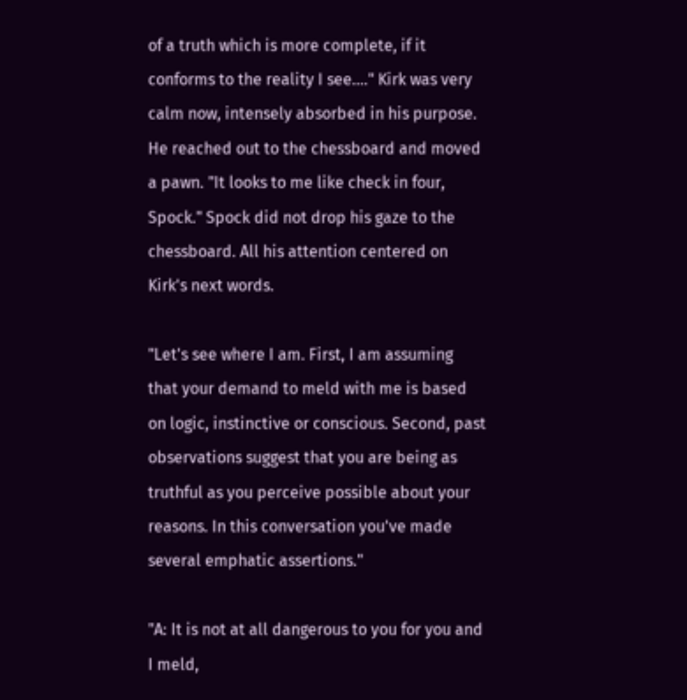of a truth which is more complete, if it conforms to the reality I see...." Kirk was very calm now, intensely absorbed in his purpose. He reached out to the chessboard and moved a pawn. "It looks to me like check in four, Spock." Spock did not drop his gaze to the chessboard. All his attention centered on Kirk's next words.

"Let's see where I am. First, I am assuming that your demand to meld with me is based on logic, instinctive or conscious. Second, past observations suggest that you are being as truthful as you perceive possible about your reasons. In this conversation you've made several emphatic assertions."

"A: It is not at all dangerous to you for you and I meld,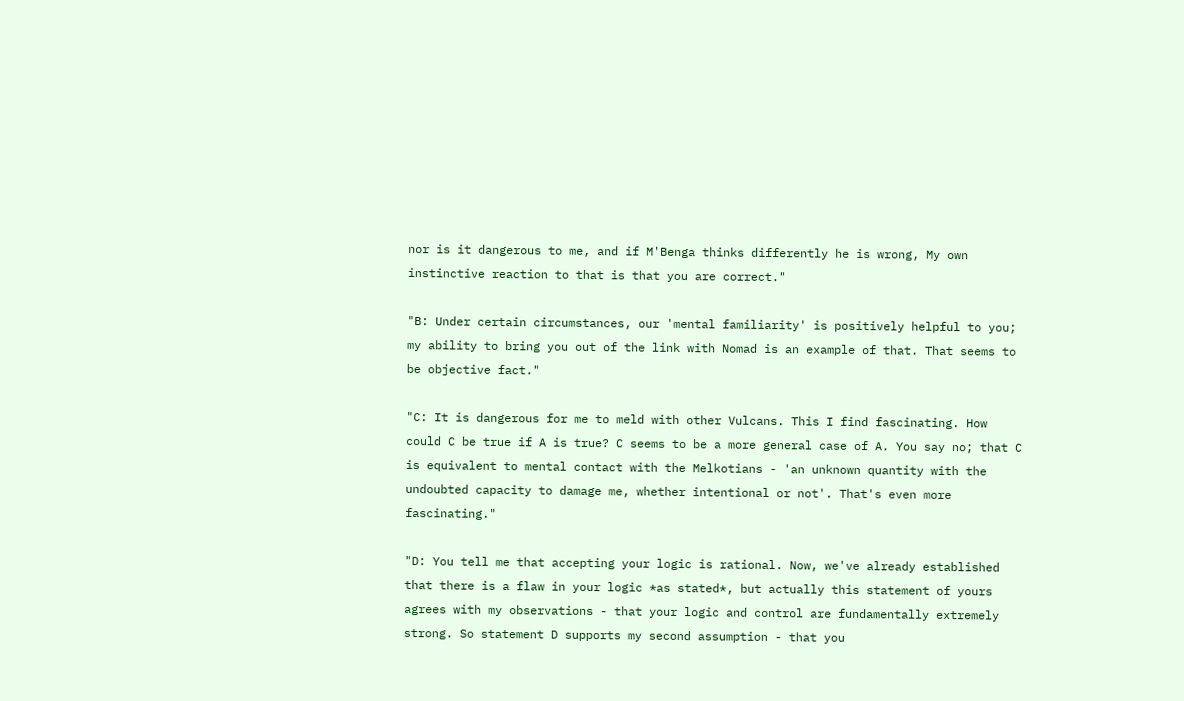nor is it dangerous to me, and if M'Benga thinks differently he is wrong, My own instinctive reaction to that is that you are correct."

"B: Under certain circumstances, our 'mental familiarity' is positively helpful to you; my ability to bring you out of the link with Nomad is an example of that. That seems to be objective fact."

"C: It is dangerous for me to meld with other Vulcans. This I find fascinating. How could C be true if A is true? C seems to be a more general case of A. You say no; that C is equivalent to mental contact with the Melkotians - 'an unknown quantity with the undoubted capacity to damage me, whether intentional or not'. That's even more fascinating."

"D: You tell me that accepting your logic is rational. Now, we've already established that there is a flaw in your logic *as stated*, but actually this statement of yours agrees with my observations - that your logic and control are fundamentally extremely strong. So statement D supports my second assumption - that you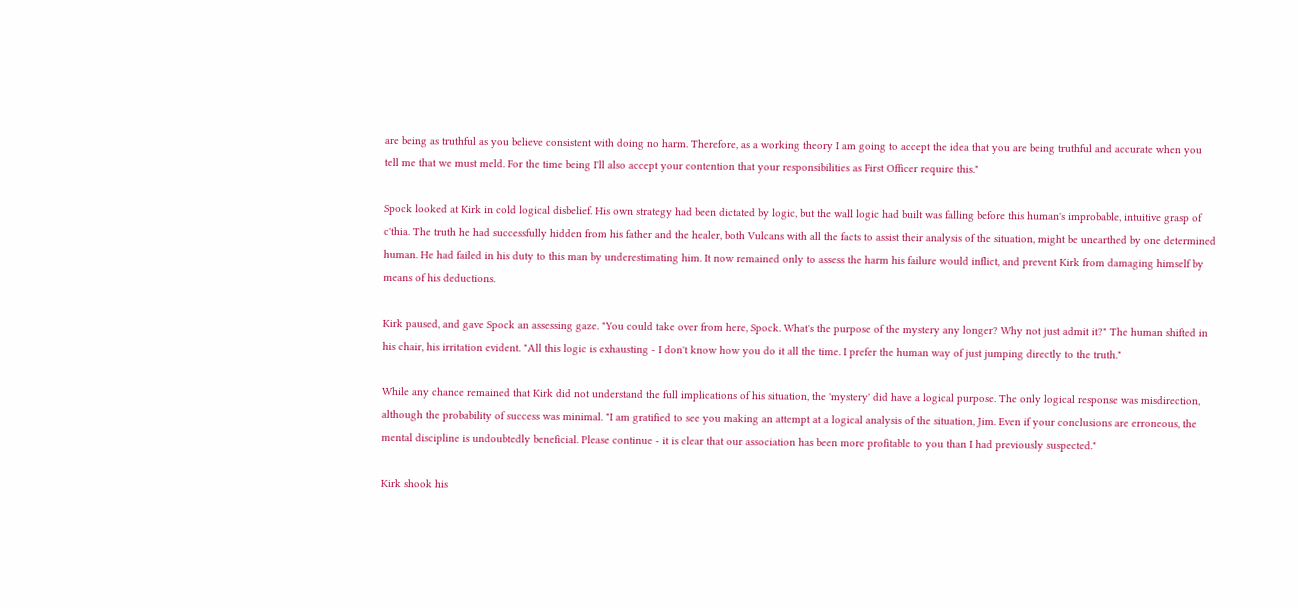are being as truthful as you believe consistent with doing no harm. Therefore, as a working theory I am going to accept the idea that you are being truthful and accurate when you tell me that we must meld. For the time being I'll also accept your contention that your responsibilities as First Officer require this."

Spock looked at Kirk in cold logical disbelief. His own strategy had been dictated by logic, but the wall logic had built was falling before this human's improbable, intuitive grasp of c'thia. The truth he had successfully hidden from his father and the healer, both Vulcans with all the facts to assist their analysis of the situation, might be unearthed by one determined human. He had failed in his duty to this man by underestimating him. It now remained only to assess the harm his failure would inflict, and prevent Kirk from damaging himself by means of his deductions.

Kirk paused, and gave Spock an assessing gaze. "You could take over from here, Spock. What's the purpose of the mystery any longer? Why not just admit it?" The human shifted in his chair, his irritation evident. "All this logic is exhausting - I don't know how you do it all the time. I prefer the human way of just jumping directly to the truth."

While any chance remained that Kirk did not understand the full implications of his situation, the 'mystery' did have a logical purpose. The only logical response was misdirection, although the probability of success was minimal. "I am gratified to see you making an attempt at a logical analysis of the situation, Jim. Even if your conclusions are erroneous, the mental discipline is undoubtedly beneficial. Please continue - it is clear that our association has been more profitable to you than I had previously suspected."

Kirk shook his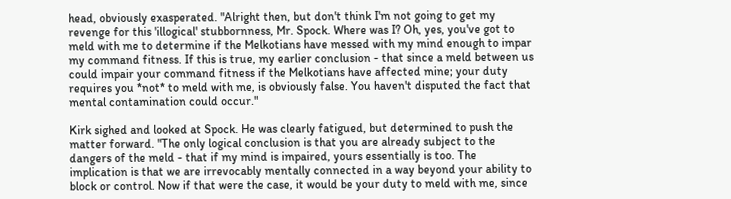head, obviously exasperated. "Alright then, but don't think I'm not going to get my revenge for this 'illogical' stubbornness, Mr. Spock. Where was I? Oh, yes, you've got to meld with me to determine if the Melkotians have messed with my mind enough to impar my command fitness. If this is true, my earlier conclusion - that since a meld between us could impair your command fitness if the Melkotians have affected mine; your duty requires you *not* to meld with me, is obviously false. You haven't disputed the fact that mental contamination could occur."

Kirk sighed and looked at Spock. He was clearly fatigued, but determined to push the matter forward. "The only logical conclusion is that you are already subject to the dangers of the meld - that if my mind is impaired, yours essentially is too. The implication is that we are irrevocably mentally connected in a way beyond your ability to block or control. Now if that were the case, it would be your duty to meld with me, since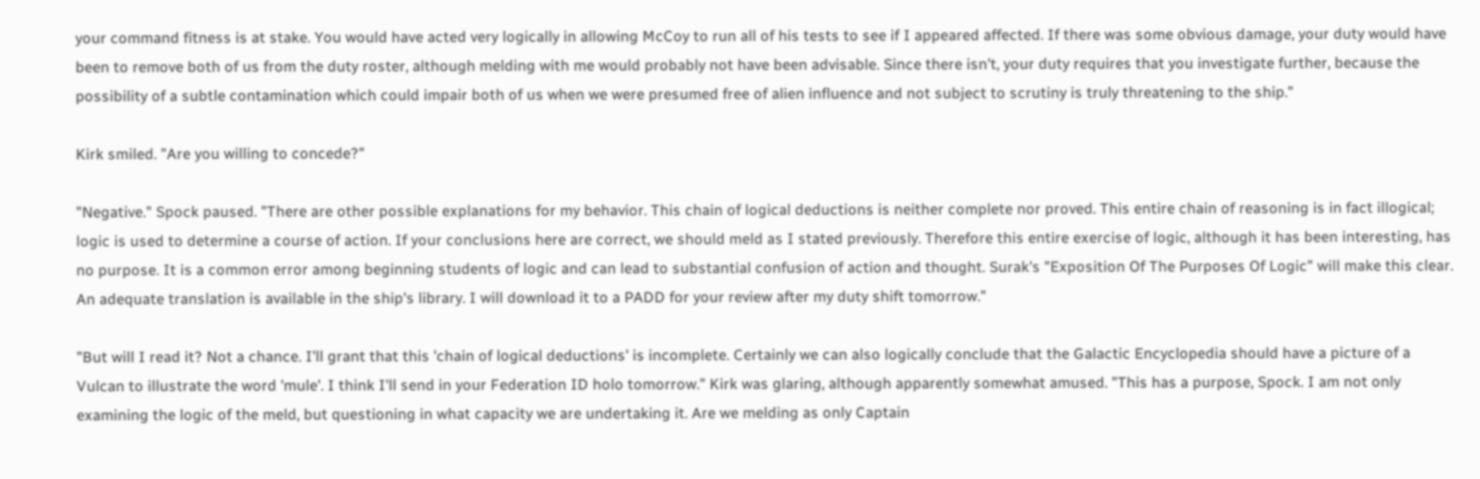your command fitness is at stake. You would have acted very logically in allowing McCoy to run all of his tests to see if I appeared affected. If there was some obvious damage, your duty would have been to remove both of us from the duty roster, although melding with me would probably not have been advisable. Since there isn't, your duty requires that you investigate further, because the possibility of a subtle contamination which could impair both of us when we were presumed free of alien influence and not subject to scrutiny is truly threatening to the ship."

Kirk smiled. "Are you willing to concede?"

"Negative." Spock paused. "There are other possible explanations for my behavior. This chain of logical deductions is neither complete nor proved. This entire chain of reasoning is in fact illogical; logic is used to determine a course of action. If your conclusions here are correct, we should meld as I stated previously. Therefore this entire exercise of logic, although it has been interesting, has no purpose. It is a common error among beginning students of logic and can lead to substantial confusion of action and thought. Surak's "Exposition Of The Purposes Of Logic" will make this clear. An adequate translation is available in the ship's library. I will download it to a PADD for your review after my duty shift tomorrow."

"But will I read it? Not a chance. I'll grant that this 'chain of logical deductions' is incomplete. Certainly we can also logically conclude that the Galactic Encyclopedia should have a picture of a Vulcan to illustrate the word 'mule'. I think I'll send in your Federation ID holo tomorrow." Kirk was glaring, although apparently somewhat amused. "This has a purpose, Spock. I am not only examining the logic of the meld, but questioning in what capacity we are undertaking it. Are we melding as only Captain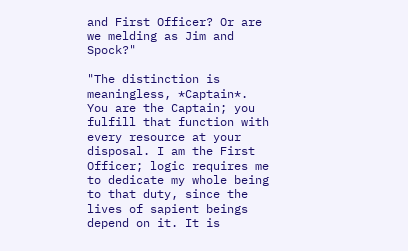and First Officer? Or are we melding as Jim and Spock?"

"The distinction is meaningless, *Captain*. You are the Captain; you fulfill that function with every resource at your disposal. I am the First Officer; logic requires me to dedicate my whole being to that duty, since the lives of sapient beings depend on it. It is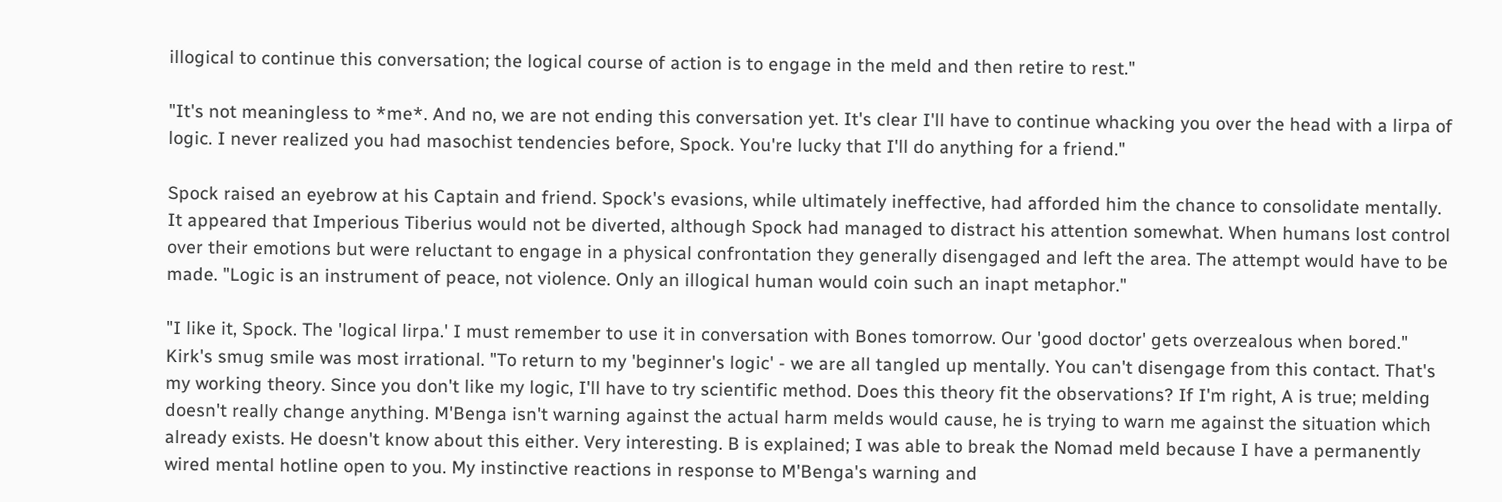illogical to continue this conversation; the logical course of action is to engage in the meld and then retire to rest."

"It's not meaningless to *me*. And no, we are not ending this conversation yet. It's clear I'll have to continue whacking you over the head with a lirpa of logic. I never realized you had masochist tendencies before, Spock. You're lucky that I'll do anything for a friend."

Spock raised an eyebrow at his Captain and friend. Spock's evasions, while ultimately ineffective, had afforded him the chance to consolidate mentally. It appeared that Imperious Tiberius would not be diverted, although Spock had managed to distract his attention somewhat. When humans lost control over their emotions but were reluctant to engage in a physical confrontation they generally disengaged and left the area. The attempt would have to be made. "Logic is an instrument of peace, not violence. Only an illogical human would coin such an inapt metaphor."

"I like it, Spock. The 'logical lirpa.' I must remember to use it in conversation with Bones tomorrow. Our 'good doctor' gets overzealous when bored." Kirk's smug smile was most irrational. "To return to my 'beginner's logic' - we are all tangled up mentally. You can't disengage from this contact. That's my working theory. Since you don't like my logic, I'll have to try scientific method. Does this theory fit the observations? If I'm right, A is true; melding doesn't really change anything. M'Benga isn't warning against the actual harm melds would cause, he is trying to warn me against the situation which already exists. He doesn't know about this either. Very interesting. B is explained; I was able to break the Nomad meld because I have a permanently wired mental hotline open to you. My instinctive reactions in response to M'Benga's warning and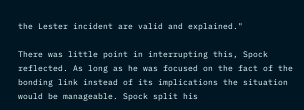the Lester incident are valid and explained."

There was little point in interrupting this, Spock reflected. As long as he was focused on the fact of the bonding link instead of its implications the situation would be manageable. Spock split his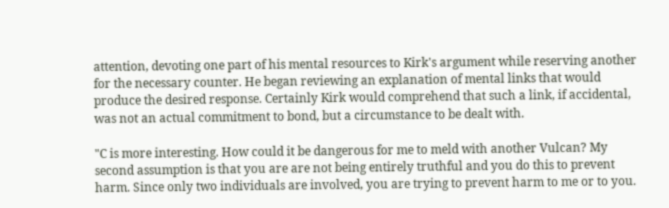attention, devoting one part of his mental resources to Kirk's argument while reserving another for the necessary counter. He began reviewing an explanation of mental links that would produce the desired response. Certainly Kirk would comprehend that such a link, if accidental, was not an actual commitment to bond, but a circumstance to be dealt with.

"C is more interesting. How could it be dangerous for me to meld with another Vulcan? My second assumption is that you are are not being entirely truthful and you do this to prevent harm. Since only two individuals are involved, you are trying to prevent harm to me or to you.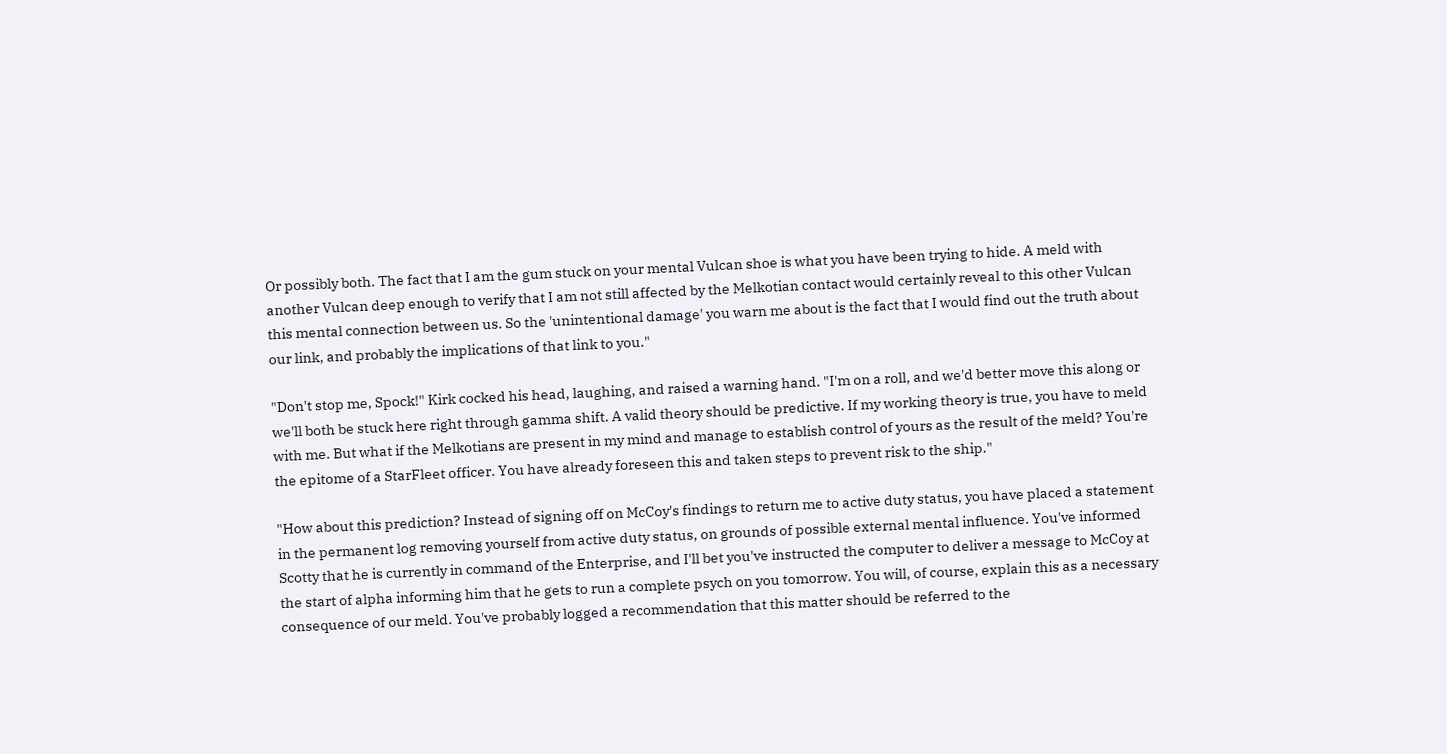Or possibly both. The fact that I am the gum stuck on your mental Vulcan shoe is what you have been trying to hide. A meld with another Vulcan deep enough to verify that I am not still affected by the Melkotian contact would certainly reveal to this other Vulcan this mental connection between us. So the 'unintentional damage' you warn me about is the fact that I would find out the truth about our link, and probably the implications of that link to you."

"Don't stop me, Spock!" Kirk cocked his head, laughing, and raised a warning hand. "I'm on a roll, and we'd better move this along or we'll both be stuck here right through gamma shift. A valid theory should be predictive. If my working theory is true, you have to meld with me. But what if the Melkotians are present in my mind and manage to establish control of yours as the result of the meld? You're the epitome of a StarFleet officer. You have already foreseen this and taken steps to prevent risk to the ship."

"How about this prediction? Instead of signing off on McCoy's findings to return me to active duty status, you have placed a statement in the permanent log removing yourself from active duty status, on grounds of possible external mental influence. You've informed Scotty that he is currently in command of the Enterprise, and I'll bet you've instructed the computer to deliver a message to McCoy at the start of alpha informing him that he gets to run a complete psych on you tomorrow. You will, of course, explain this as a necessary consequence of our meld. You've probably logged a recommendation that this matter should be referred to the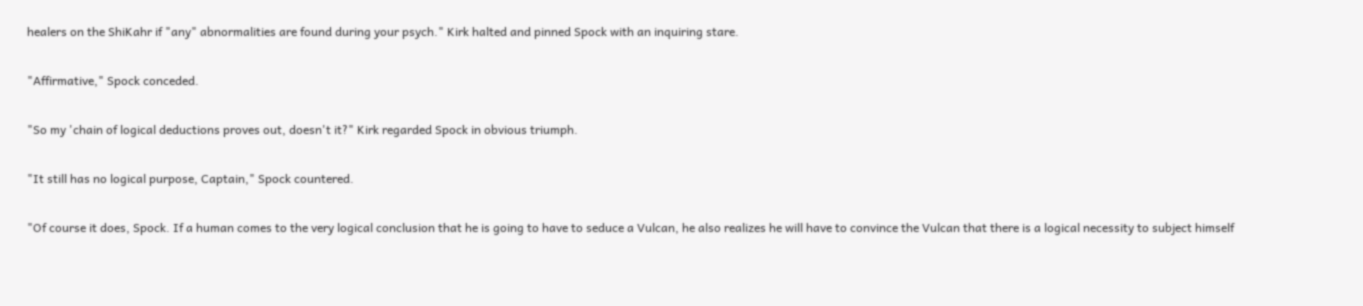healers on the ShiKahr if "any" abnormalities are found during your psych." Kirk halted and pinned Spock with an inquiring stare.

"Affirmative," Spock conceded.

"So my 'chain of logical deductions proves out, doesn't it?" Kirk regarded Spock in obvious triumph.

"It still has no logical purpose, Captain," Spock countered.

"Of course it does, Spock. If a human comes to the very logical conclusion that he is going to have to seduce a Vulcan, he also realizes he will have to convince the Vulcan that there is a logical necessity to subject himself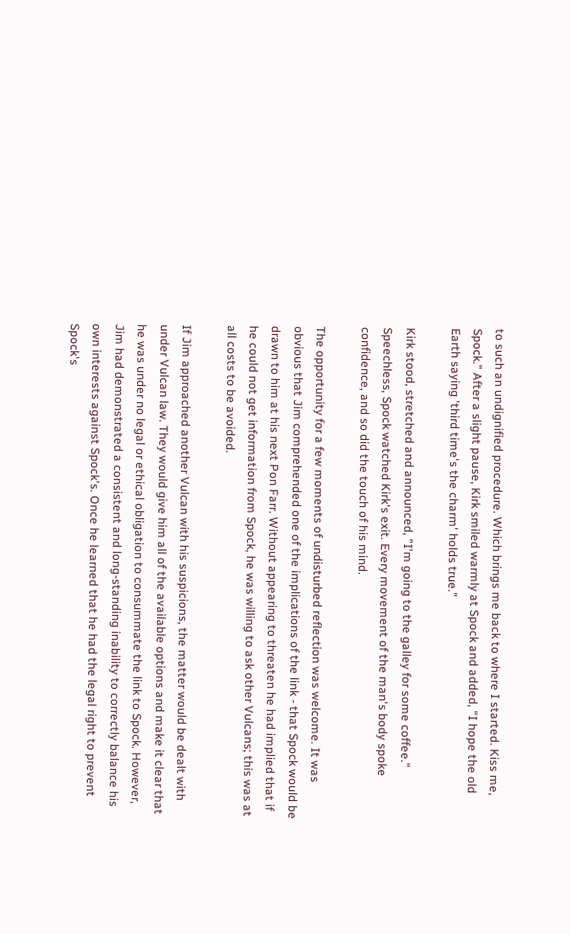to such an undignified procedure. Which brings me back to where I started. Kiss me, Spock." After a slight pause, Kirk smiled warmly at Spock and added, "I hope the old Earth saying 'third time's the charm' holds true."

Kirk stood, stretched and announced, "I'm going to the galley for some coffee." Speechless, Spock watched Kirk's exit. Every movement of the man's body spoke confidence, and so did the touch of his mind.

The opportunity for a few moments of undisturbed reflection was welcome. It was obvious that Jim comprehended one of the implications of the link - that Spock would be drawn to him at his next Pon Farr. Without appearing to threaten he had implied that if he could not get information from Spock, he was willing to ask other Vulcans; this was at all costs to be avoided.

If Jim approached another Vulcan with his suspicions, the matter would be dealt with under Vulcan law. They would give him all of the available options and make it clear that he was under no legal or ethical obligation to consummate the link to Spock. However, Jim had demonstrated a consistent and long-standing inability to correctly balance his own interests against Spock's. Once he learned that he had the legal right to prevent Spock's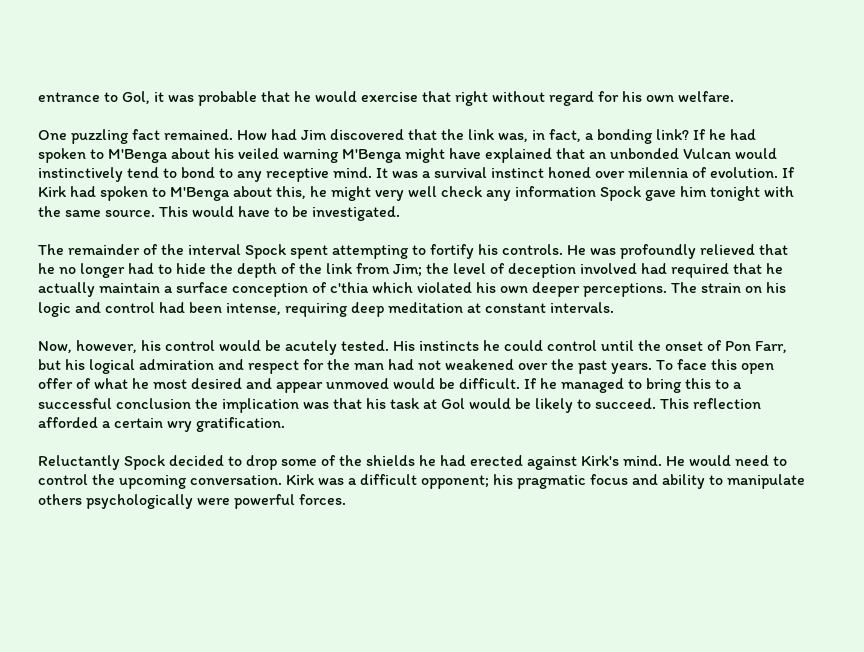entrance to Gol, it was probable that he would exercise that right without regard for his own welfare.

One puzzling fact remained. How had Jim discovered that the link was, in fact, a bonding link? If he had spoken to M'Benga about his veiled warning M'Benga might have explained that an unbonded Vulcan would instinctively tend to bond to any receptive mind. It was a survival instinct honed over milennia of evolution. If Kirk had spoken to M'Benga about this, he might very well check any information Spock gave him tonight with the same source. This would have to be investigated.

The remainder of the interval Spock spent attempting to fortify his controls. He was profoundly relieved that he no longer had to hide the depth of the link from Jim; the level of deception involved had required that he actually maintain a surface conception of c'thia which violated his own deeper perceptions. The strain on his logic and control had been intense, requiring deep meditation at constant intervals.

Now, however, his control would be acutely tested. His instincts he could control until the onset of Pon Farr, but his logical admiration and respect for the man had not weakened over the past years. To face this open offer of what he most desired and appear unmoved would be difficult. If he managed to bring this to a successful conclusion the implication was that his task at Gol would be likely to succeed. This reflection afforded a certain wry gratification.

Reluctantly Spock decided to drop some of the shields he had erected against Kirk's mind. He would need to control the upcoming conversation. Kirk was a difficult opponent; his pragmatic focus and ability to manipulate others psychologically were powerful forces.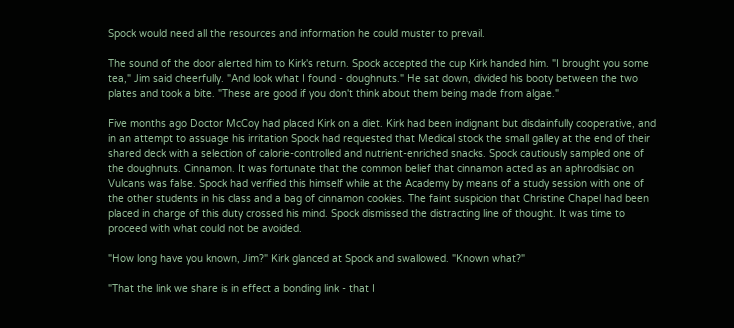Spock would need all the resources and information he could muster to prevail.

The sound of the door alerted him to Kirk's return. Spock accepted the cup Kirk handed him. "I brought you some tea," Jim said cheerfully. "And look what I found - doughnuts." He sat down, divided his booty between the two plates and took a bite. "These are good if you don't think about them being made from algae."

Five months ago Doctor McCoy had placed Kirk on a diet. Kirk had been indignant but disdainfully cooperative, and in an attempt to assuage his irritation Spock had requested that Medical stock the small galley at the end of their shared deck with a selection of calorie-controlled and nutrient-enriched snacks. Spock cautiously sampled one of the doughnuts. Cinnamon. It was fortunate that the common belief that cinnamon acted as an aphrodisiac on Vulcans was false. Spock had verified this himself while at the Academy by means of a study session with one of the other students in his class and a bag of cinnamon cookies. The faint suspicion that Christine Chapel had been placed in charge of this duty crossed his mind. Spock dismissed the distracting line of thought. It was time to proceed with what could not be avoided.

"How long have you known, Jim?" Kirk glanced at Spock and swallowed. "Known what?"

"That the link we share is in effect a bonding link - that I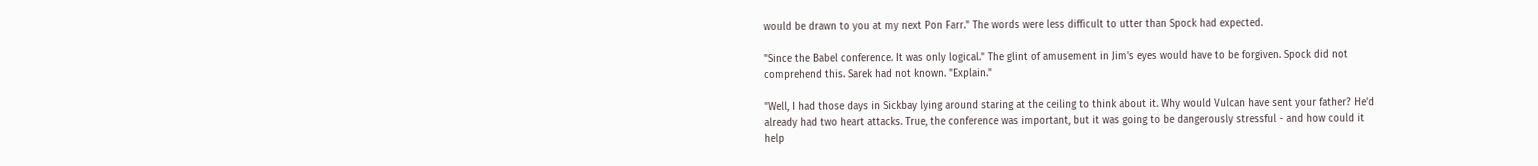would be drawn to you at my next Pon Farr." The words were less difficult to utter than Spock had expected.

"Since the Babel conference. It was only logical." The glint of amusement in Jim's eyes would have to be forgiven. Spock did not comprehend this. Sarek had not known. "Explain."

"Well, I had those days in Sickbay lying around staring at the ceiling to think about it. Why would Vulcan have sent your father? He'd already had two heart attacks. True, the conference was important, but it was going to be dangerously stressful - and how could it help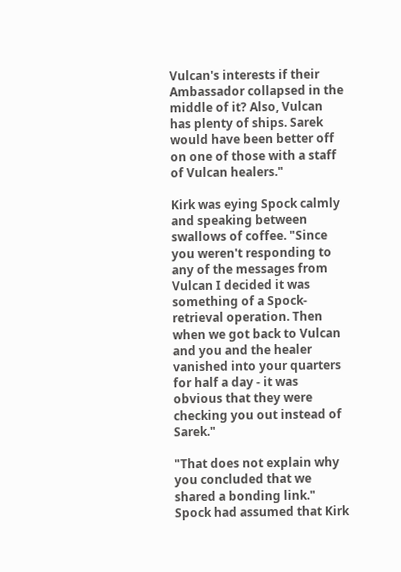Vulcan's interests if their Ambassador collapsed in the middle of it? Also, Vulcan has plenty of ships. Sarek would have been better off on one of those with a staff of Vulcan healers."

Kirk was eying Spock calmly and speaking between swallows of coffee. "Since you weren't responding to any of the messages from Vulcan I decided it was something of a Spock-retrieval operation. Then when we got back to Vulcan and you and the healer vanished into your quarters for half a day - it was obvious that they were checking you out instead of Sarek."

"That does not explain why you concluded that we shared a bonding link." Spock had assumed that Kirk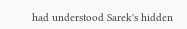had understood Sarek's hidden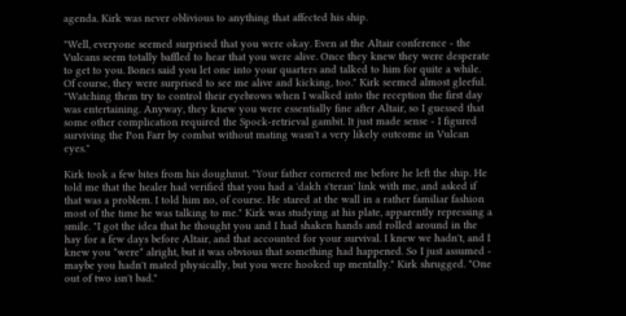agenda. Kirk was never oblivious to anything that affected his ship.

"Well, everyone seemed surprised that you were okay. Even at the Altair conference - the Vulcans seem totally baffled to hear that you were alive. Once they knew they were desperate to get to you. Bones said you let one into your quarters and talked to him for quite a while. Of course, they were surprised to see me alive and kicking, too." Kirk seemed almost gleeful. "Watching them try to control their eyebrows when I walked into the reception the first day was entertaining. Anyway, they knew you were essentially fine after Altair, so I guessed that some other complication required the Spock-retrieval gambit. It just made sense - I figured surviving the Pon Farr by combat without mating wasn't a very likely outcome in Vulcan eyes."

Kirk took a few bites from his doughnut. "Your father cornered me before he left the ship. He told me that the healer had verified that you had a 'dakh s'teran' link with me, and asked if that was a problem. I told him no, of course. He stared at the wall in a rather familiar fashion most of the time he was talking to me." Kirk was studying at his plate, apparently repressing a smile. "I got the idea that he thought you and I had shaken hands and rolled around in the hay for a few days before Altair, and that accounted for your survival. I knew we hadn't, and I knew you *were* alright, but it was obvious that something had happened. So I just assumed - maybe you hadn't mated physically, but you were hooked up mentally." Kirk shrugged. "One out of two isn't bad."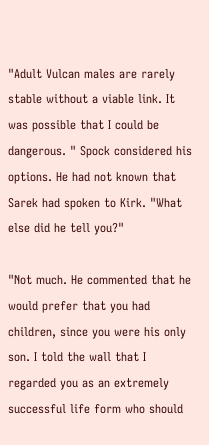"Adult Vulcan males are rarely stable without a viable link. It was possible that I could be dangerous. " Spock considered his options. He had not known that Sarek had spoken to Kirk. "What else did he tell you?"

"Not much. He commented that he would prefer that you had children, since you were his only son. I told the wall that I regarded you as an extremely successful life form who should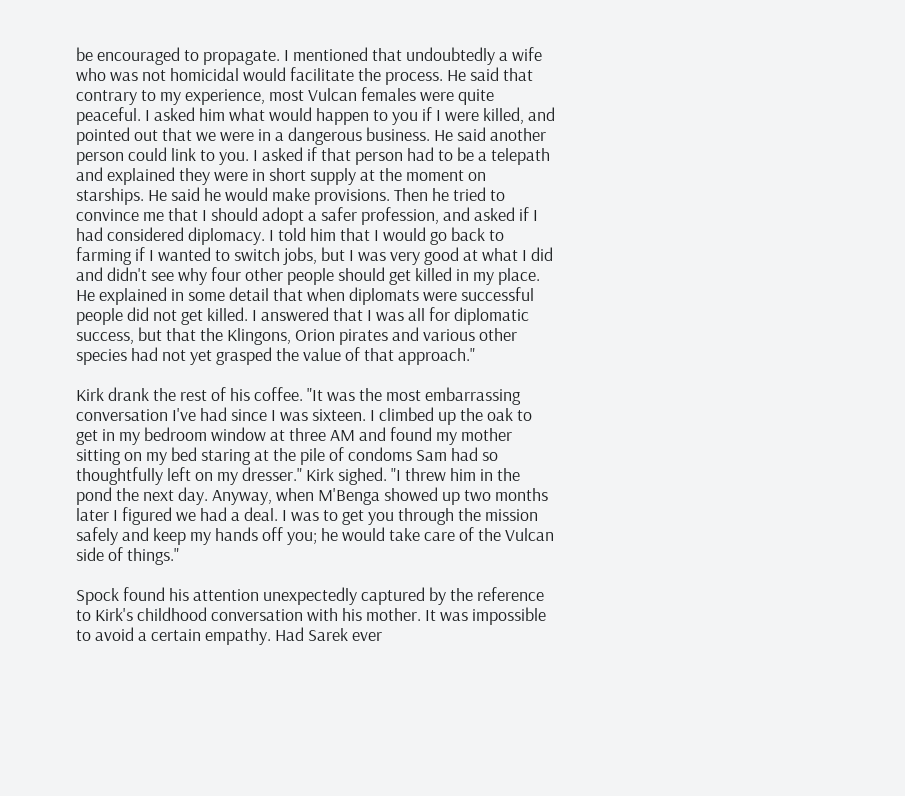be encouraged to propagate. I mentioned that undoubtedly a wife who was not homicidal would facilitate the process. He said that contrary to my experience, most Vulcan females were quite peaceful. I asked him what would happen to you if I were killed, and pointed out that we were in a dangerous business. He said another person could link to you. I asked if that person had to be a telepath and explained they were in short supply at the moment on starships. He said he would make provisions. Then he tried to convince me that I should adopt a safer profession, and asked if I had considered diplomacy. I told him that I would go back to farming if I wanted to switch jobs, but I was very good at what I did and didn't see why four other people should get killed in my place. He explained in some detail that when diplomats were successful people did not get killed. I answered that I was all for diplomatic success, but that the Klingons, Orion pirates and various other species had not yet grasped the value of that approach."

Kirk drank the rest of his coffee. "It was the most embarrassing conversation I've had since I was sixteen. I climbed up the oak to get in my bedroom window at three AM and found my mother sitting on my bed staring at the pile of condoms Sam had so thoughtfully left on my dresser." Kirk sighed. "I threw him in the pond the next day. Anyway, when M'Benga showed up two months later I figured we had a deal. I was to get you through the mission safely and keep my hands off you; he would take care of the Vulcan side of things."

Spock found his attention unexpectedly captured by the reference to Kirk's childhood conversation with his mother. It was impossible to avoid a certain empathy. Had Sarek ever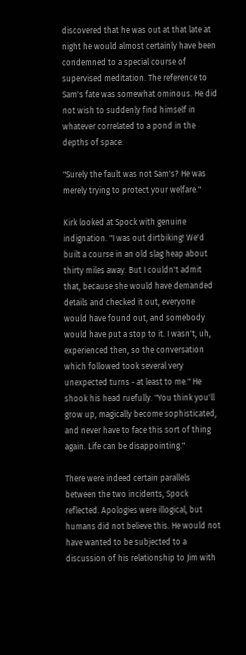discovered that he was out at that late at night he would almost certainly have been condemned to a special course of supervised meditation. The reference to Sam's fate was somewhat ominous. He did not wish to suddenly find himself in whatever correlated to a pond in the depths of space.

"Surely the fault was not Sam's? He was merely trying to protect your welfare."

Kirk looked at Spock with genuine indignation. "I was out dirtbiking! We'd built a course in an old slag heap about thirty miles away. But I couldn't admit that, because she would have demanded details and checked it out, everyone would have found out, and somebody would have put a stop to it. I wasn't, uh, experienced then, so the conversation which followed took several very unexpected turns - at least to me." He shook his head ruefully. "You think you'll grow up, magically become sophisticated, and never have to face this sort of thing again. Life can be disappointing."

There were indeed certain parallels between the two incidents, Spock reflected. Apologies were illogical, but humans did not believe this. He would not have wanted to be subjected to a discussion of his relationship to Jim with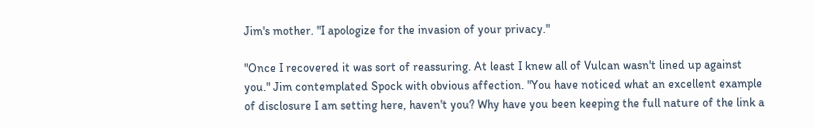Jim's mother. "I apologize for the invasion of your privacy."

"Once I recovered it was sort of reassuring. At least I knew all of Vulcan wasn't lined up against you." Jim contemplated Spock with obvious affection. "You have noticed what an excellent example of disclosure I am setting here, haven't you? Why have you been keeping the full nature of the link a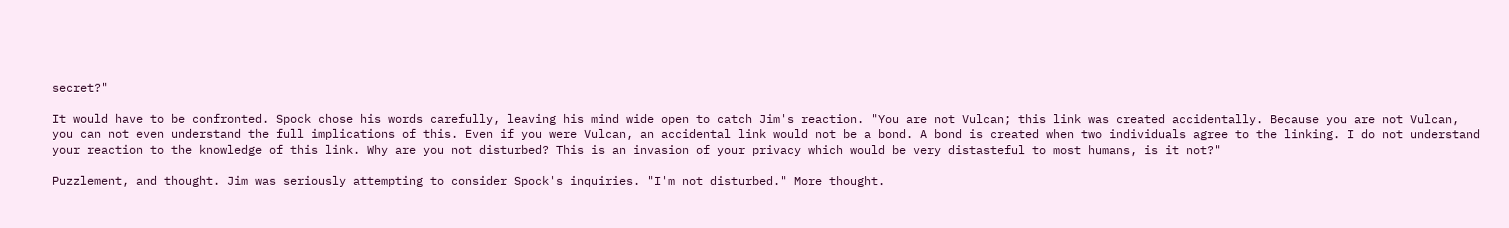secret?"

It would have to be confronted. Spock chose his words carefully, leaving his mind wide open to catch Jim's reaction. "You are not Vulcan; this link was created accidentally. Because you are not Vulcan, you can not even understand the full implications of this. Even if you were Vulcan, an accidental link would not be a bond. A bond is created when two individuals agree to the linking. I do not understand your reaction to the knowledge of this link. Why are you not disturbed? This is an invasion of your privacy which would be very distasteful to most humans, is it not?"

Puzzlement, and thought. Jim was seriously attempting to consider Spock's inquiries. "I'm not disturbed." More thought.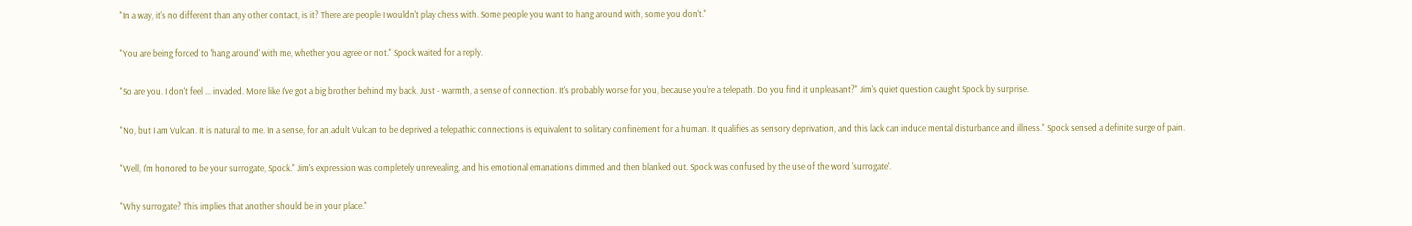"In a way, it's no different than any other contact, is it? There are people I wouldn't play chess with. Some people you want to hang around with, some you don't."

"You are being forced to 'hang around' with me, whether you agree or not." Spock waited for a reply.

"So are you. I don't feel ... invaded. More like I've got a big brother behind my back. Just - warmth, a sense of connection. It's probably worse for you, because you're a telepath. Do you find it unpleasant?" Jim's quiet question caught Spock by surprise.

"No, but I am Vulcan. It is natural to me. In a sense, for an adult Vulcan to be deprived a telepathic connections is equivalent to solitary confinement for a human. It qualifies as sensory deprivation, and this lack can induce mental disturbance and illness." Spock sensed a definite surge of pain.

"Well, I'm honored to be your surrogate, Spock." Jim's expression was completely unrevealing, and his emotional emanations dimmed and then blanked out. Spock was confused by the use of the word 'surrogate'.

"Why surrogate? This implies that another should be in your place."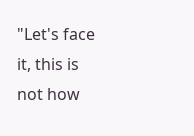"Let's face it, this is not how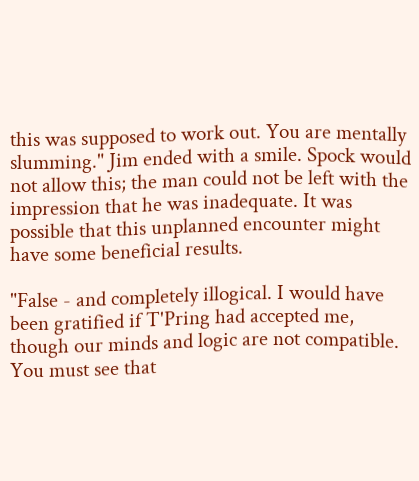this was supposed to work out. You are mentally slumming." Jim ended with a smile. Spock would not allow this; the man could not be left with the impression that he was inadequate. It was possible that this unplanned encounter might have some beneficial results.

"False - and completely illogical. I would have been gratified if T'Pring had accepted me, though our minds and logic are not compatible. You must see that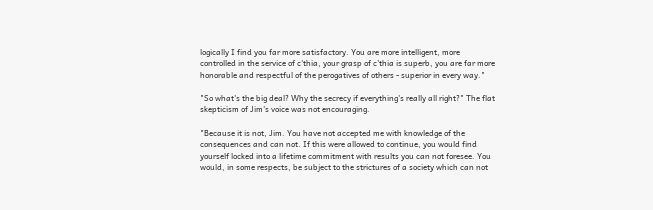logically I find you far more satisfactory. You are more intelligent, more controlled in the service of c'thia, your grasp of c'thia is superb, you are far more honorable and respectful of the perogatives of others - superior in every way."

"So what's the big deal? Why the secrecy if everything's really all right?" The flat skepticism of Jim's voice was not encouraging.

"Because it is not, Jim. You have not accepted me with knowledge of the consequences and can not. If this were allowed to continue, you would find yourself locked into a lifetime commitment with results you can not foresee. You would, in some respects, be subject to the strictures of a society which can not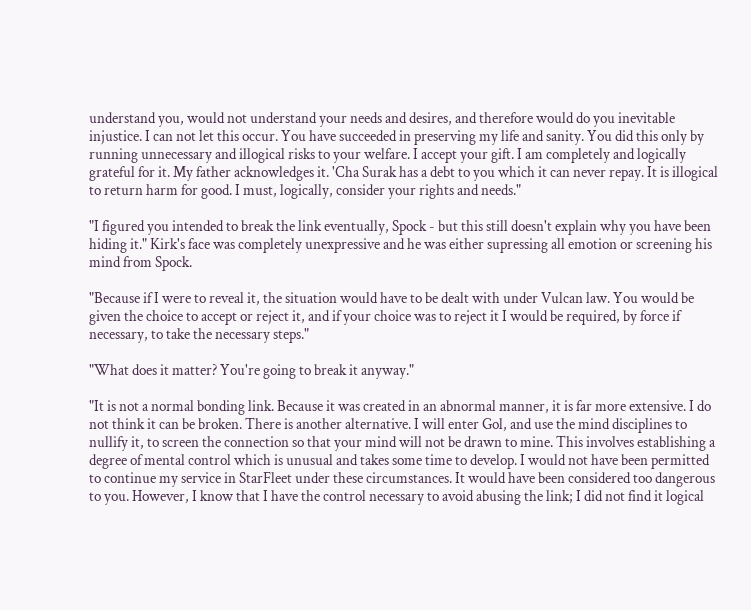understand you, would not understand your needs and desires, and therefore would do you inevitable injustice. I can not let this occur. You have succeeded in preserving my life and sanity. You did this only by running unnecessary and illogical risks to your welfare. I accept your gift. I am completely and logically grateful for it. My father acknowledges it. 'Cha Surak has a debt to you which it can never repay. It is illogical to return harm for good. I must, logically, consider your rights and needs."

"I figured you intended to break the link eventually, Spock - but this still doesn't explain why you have been hiding it." Kirk's face was completely unexpressive and he was either supressing all emotion or screening his mind from Spock.

"Because if I were to reveal it, the situation would have to be dealt with under Vulcan law. You would be given the choice to accept or reject it, and if your choice was to reject it I would be required, by force if necessary, to take the necessary steps."

"What does it matter? You're going to break it anyway."

"It is not a normal bonding link. Because it was created in an abnormal manner, it is far more extensive. I do not think it can be broken. There is another alternative. I will enter Gol, and use the mind disciplines to nullify it, to screen the connection so that your mind will not be drawn to mine. This involves establishing a degree of mental control which is unusual and takes some time to develop. I would not have been permitted to continue my service in StarFleet under these circumstances. It would have been considered too dangerous to you. However, I know that I have the control necessary to avoid abusing the link; I did not find it logical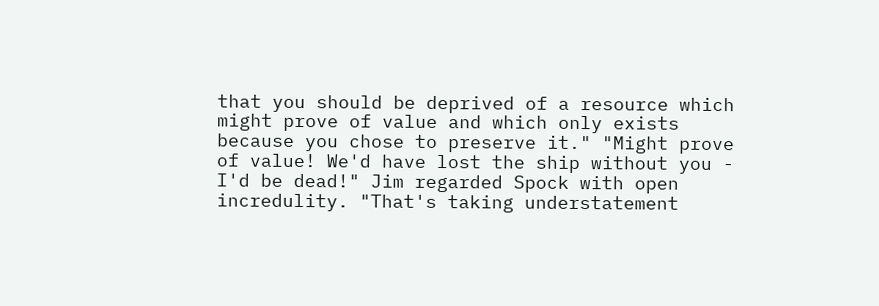that you should be deprived of a resource which might prove of value and which only exists because you chose to preserve it." "Might prove of value! We'd have lost the ship without you - I'd be dead!" Jim regarded Spock with open incredulity. "That's taking understatement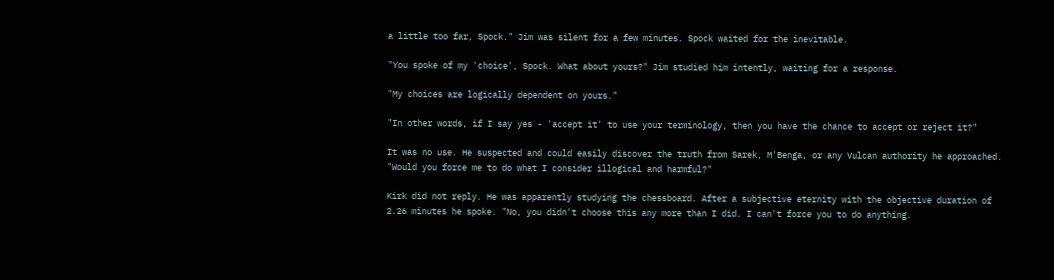a little too far, Spock." Jim was silent for a few minutes. Spock waited for the inevitable.

"You spoke of my 'choice', Spock. What about yours?" Jim studied him intently, waiting for a response.

"My choices are logically dependent on yours."

"In other words, if I say yes - 'accept it' to use your terminology, then you have the chance to accept or reject it?"

It was no use. He suspected and could easily discover the truth from Sarek, M'Benga, or any Vulcan authority he approached. "Would you force me to do what I consider illogical and harmful?"

Kirk did not reply. He was apparently studying the chessboard. After a subjective eternity with the objective duration of 2.26 minutes he spoke. "No, you didn't choose this any more than I did. I can't force you to do anything.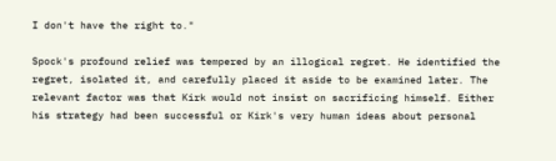I don't have the right to."

Spock's profound relief was tempered by an illogical regret. He identified the regret, isolated it, and carefully placed it aside to be examined later. The relevant factor was that Kirk would not insist on sacrificing himself. Either his strategy had been successful or Kirk's very human ideas about personal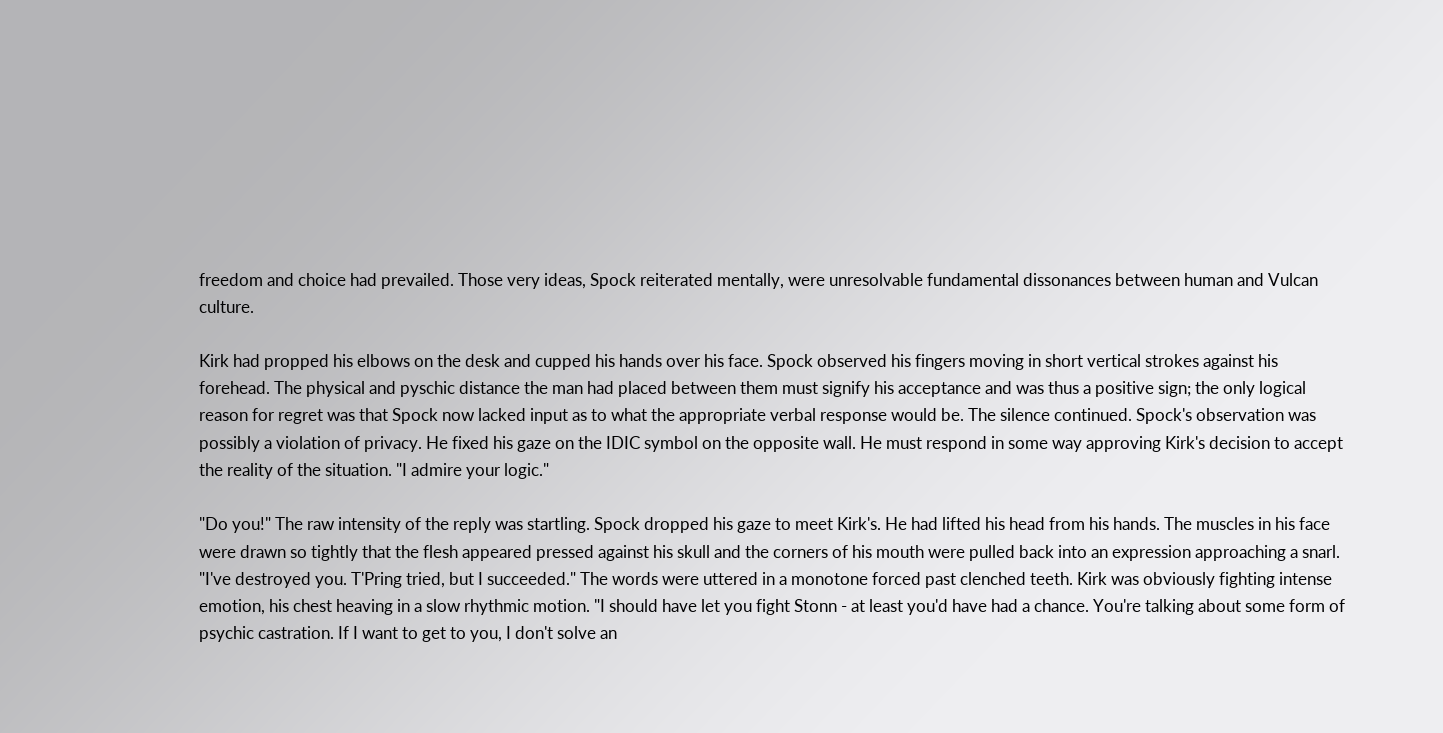freedom and choice had prevailed. Those very ideas, Spock reiterated mentally, were unresolvable fundamental dissonances between human and Vulcan culture.

Kirk had propped his elbows on the desk and cupped his hands over his face. Spock observed his fingers moving in short vertical strokes against his forehead. The physical and pyschic distance the man had placed between them must signify his acceptance and was thus a positive sign; the only logical reason for regret was that Spock now lacked input as to what the appropriate verbal response would be. The silence continued. Spock's observation was possibly a violation of privacy. He fixed his gaze on the IDIC symbol on the opposite wall. He must respond in some way approving Kirk's decision to accept the reality of the situation. "I admire your logic."

"Do you!" The raw intensity of the reply was startling. Spock dropped his gaze to meet Kirk's. He had lifted his head from his hands. The muscles in his face were drawn so tightly that the flesh appeared pressed against his skull and the corners of his mouth were pulled back into an expression approaching a snarl. "I've destroyed you. T'Pring tried, but I succeeded." The words were uttered in a monotone forced past clenched teeth. Kirk was obviously fighting intense emotion, his chest heaving in a slow rhythmic motion. "I should have let you fight Stonn - at least you'd have had a chance. You're talking about some form of psychic castration. If I want to get to you, I don't solve an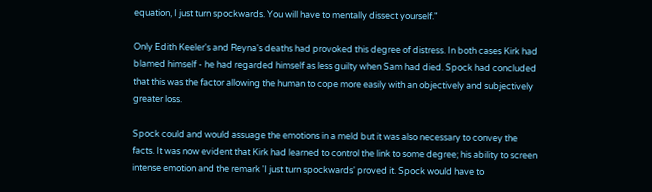equation, I just turn spockwards. You will have to mentally dissect yourself."

Only Edith Keeler's and Reyna's deaths had provoked this degree of distress. In both cases Kirk had blamed himself - he had regarded himself as less guilty when Sam had died. Spock had concluded that this was the factor allowing the human to cope more easily with an objectively and subjectively greater loss.

Spock could and would assuage the emotions in a meld but it was also necessary to convey the facts. It was now evident that Kirk had learned to control the link to some degree; his ability to screen intense emotion and the remark 'I just turn spockwards' proved it. Spock would have to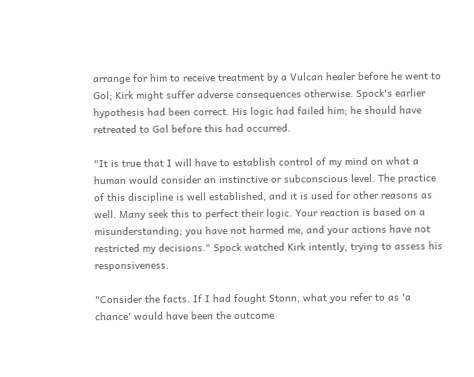arrange for him to receive treatment by a Vulcan healer before he went to Gol; Kirk might suffer adverse consequences otherwise. Spock's earlier hypothesis had been correct. His logic had failed him; he should have retreated to Gol before this had occurred.

"It is true that I will have to establish control of my mind on what a human would consider an instinctive or subconscious level. The practice of this discipline is well established, and it is used for other reasons as well. Many seek this to perfect their logic. Your reaction is based on a misunderstanding; you have not harmed me, and your actions have not restricted my decisions." Spock watched Kirk intently, trying to assess his responsiveness.

"Consider the facts. If I had fought Stonn, what you refer to as 'a chance' would have been the outcome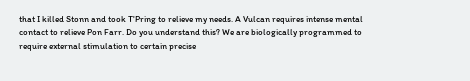that I killed Stonn and took T'Pring to relieve my needs. A Vulcan requires intense mental contact to relieve Pon Farr. Do you understand this? We are biologically programmed to require external stimulation to certain precise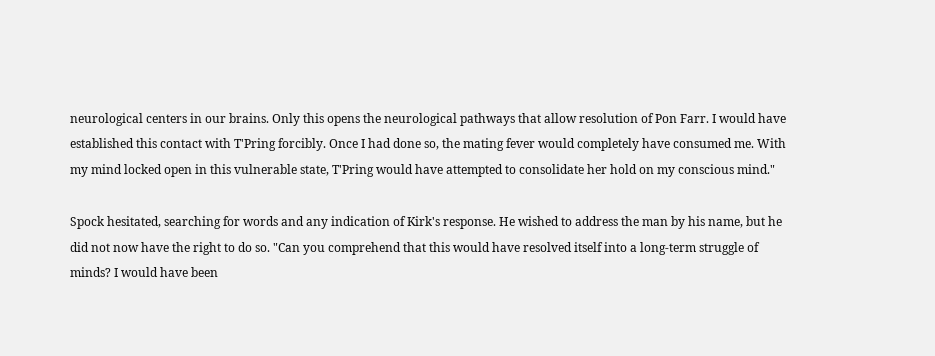neurological centers in our brains. Only this opens the neurological pathways that allow resolution of Pon Farr. I would have established this contact with T'Pring forcibly. Once I had done so, the mating fever would completely have consumed me. With my mind locked open in this vulnerable state, T'Pring would have attempted to consolidate her hold on my conscious mind."

Spock hesitated, searching for words and any indication of Kirk's response. He wished to address the man by his name, but he did not now have the right to do so. "Can you comprehend that this would have resolved itself into a long-term struggle of minds? I would have been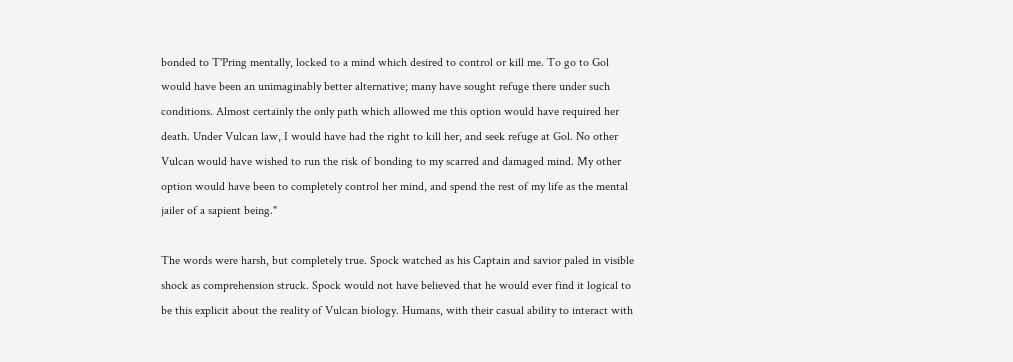bonded to T'Pring mentally, locked to a mind which desired to control or kill me. To go to Gol would have been an unimaginably better alternative; many have sought refuge there under such conditions. Almost certainly the only path which allowed me this option would have required her death. Under Vulcan law, I would have had the right to kill her, and seek refuge at Gol. No other Vulcan would have wished to run the risk of bonding to my scarred and damaged mind. My other option would have been to completely control her mind, and spend the rest of my life as the mental jailer of a sapient being."

The words were harsh, but completely true. Spock watched as his Captain and savior paled in visible shock as comprehension struck. Spock would not have believed that he would ever find it logical to be this explicit about the reality of Vulcan biology. Humans, with their casual ability to interact with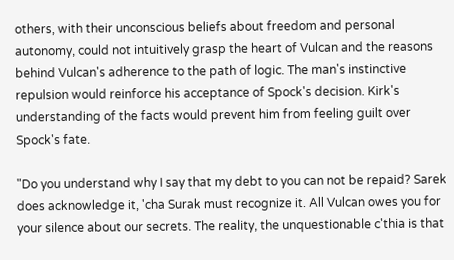others, with their unconscious beliefs about freedom and personal autonomy, could not intuitively grasp the heart of Vulcan and the reasons behind Vulcan's adherence to the path of logic. The man's instinctive repulsion would reinforce his acceptance of Spock's decision. Kirk's understanding of the facts would prevent him from feeling guilt over Spock's fate.

"Do you understand why I say that my debt to you can not be repaid? Sarek does acknowledge it, 'cha Surak must recognize it. All Vulcan owes you for your silence about our secrets. The reality, the unquestionable c'thia is that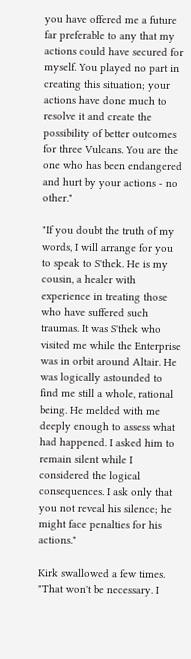you have offered me a future far preferable to any that my actions could have secured for myself. You played no part in creating this situation; your actions have done much to resolve it and create the possibility of better outcomes for three Vulcans. You are the one who has been endangered and hurt by your actions - no other."

"If you doubt the truth of my words, I will arrange for you to speak to S'thek. He is my cousin, a healer with experience in treating those who have suffered such traumas. It was S'thek who visited me while the Enterprise was in orbit around Altair. He was logically astounded to find me still a whole, rational being. He melded with me deeply enough to assess what had happened. I asked him to remain silent while I considered the logical consequences. I ask only that you not reveal his silence; he might face penalties for his actions."

Kirk swallowed a few times. "That won't be necessary. I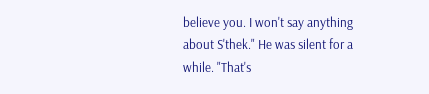believe you. I won't say anything about S'thek." He was silent for a while. "That's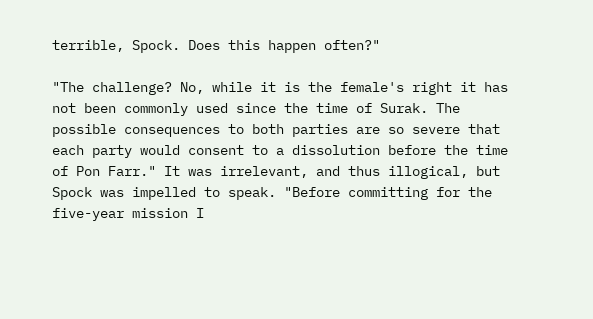terrible, Spock. Does this happen often?"

"The challenge? No, while it is the female's right it has not been commonly used since the time of Surak. The possible consequences to both parties are so severe that each party would consent to a dissolution before the time of Pon Farr." It was irrelevant, and thus illogical, but Spock was impelled to speak. "Before committing for the five-year mission I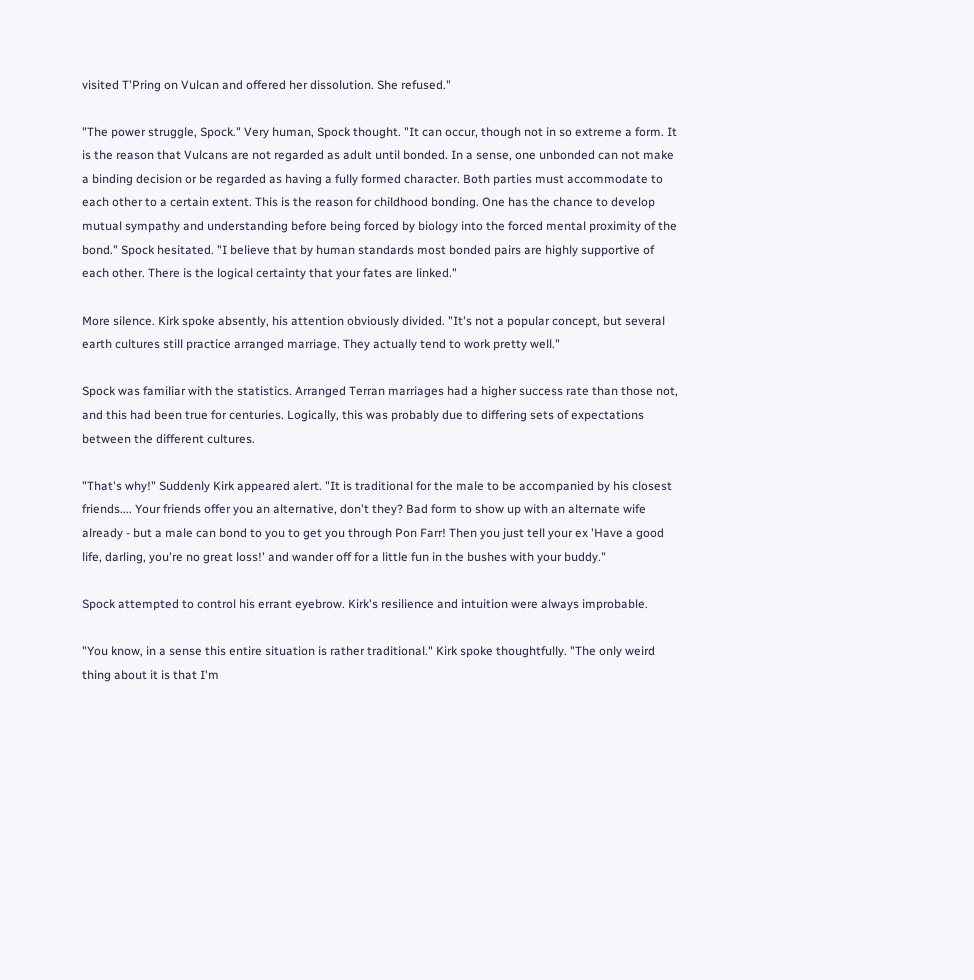visited T'Pring on Vulcan and offered her dissolution. She refused."

"The power struggle, Spock." Very human, Spock thought. "It can occur, though not in so extreme a form. It is the reason that Vulcans are not regarded as adult until bonded. In a sense, one unbonded can not make a binding decision or be regarded as having a fully formed character. Both parties must accommodate to each other to a certain extent. This is the reason for childhood bonding. One has the chance to develop mutual sympathy and understanding before being forced by biology into the forced mental proximity of the bond." Spock hesitated. "I believe that by human standards most bonded pairs are highly supportive of each other. There is the logical certainty that your fates are linked."

More silence. Kirk spoke absently, his attention obviously divided. "It's not a popular concept, but several earth cultures still practice arranged marriage. They actually tend to work pretty well."

Spock was familiar with the statistics. Arranged Terran marriages had a higher success rate than those not, and this had been true for centuries. Logically, this was probably due to differing sets of expectations between the different cultures.

"That's why!" Suddenly Kirk appeared alert. "It is traditional for the male to be accompanied by his closest friends.... Your friends offer you an alternative, don't they? Bad form to show up with an alternate wife already - but a male can bond to you to get you through Pon Farr! Then you just tell your ex 'Have a good life, darling, you're no great loss!' and wander off for a little fun in the bushes with your buddy."

Spock attempted to control his errant eyebrow. Kirk's resilience and intuition were always improbable.

"You know, in a sense this entire situation is rather traditional." Kirk spoke thoughtfully. "The only weird thing about it is that I'm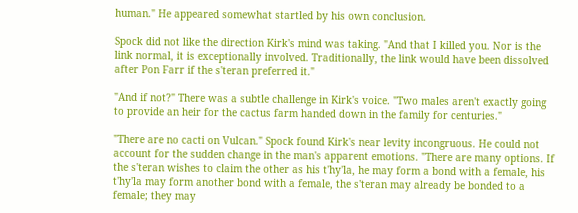human." He appeared somewhat startled by his own conclusion.

Spock did not like the direction Kirk's mind was taking. "And that I killed you. Nor is the link normal, it is exceptionally involved. Traditionally, the link would have been dissolved after Pon Farr if the s'teran preferred it."

"And if not?" There was a subtle challenge in Kirk's voice. "Two males aren't exactly going to provide an heir for the cactus farm handed down in the family for centuries."

"There are no cacti on Vulcan." Spock found Kirk's near levity incongruous. He could not account for the sudden change in the man's apparent emotions. "There are many options. If the s'teran wishes to claim the other as his t'hy'la, he may form a bond with a female, his t'hy'la may form another bond with a female, the s'teran may already be bonded to a female; they may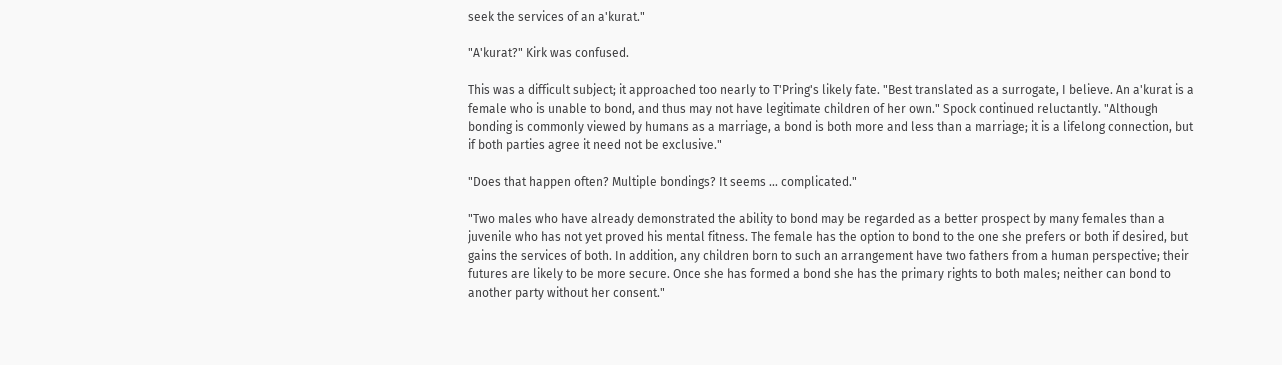seek the services of an a'kurat."

"A'kurat?" Kirk was confused.

This was a difficult subject; it approached too nearly to T'Pring's likely fate. "Best translated as a surrogate, I believe. An a'kurat is a female who is unable to bond, and thus may not have legitimate children of her own." Spock continued reluctantly. "Although bonding is commonly viewed by humans as a marriage, a bond is both more and less than a marriage; it is a lifelong connection, but if both parties agree it need not be exclusive."

"Does that happen often? Multiple bondings? It seems ... complicated."

"Two males who have already demonstrated the ability to bond may be regarded as a better prospect by many females than a juvenile who has not yet proved his mental fitness. The female has the option to bond to the one she prefers or both if desired, but gains the services of both. In addition, any children born to such an arrangement have two fathers from a human perspective; their futures are likely to be more secure. Once she has formed a bond she has the primary rights to both males; neither can bond to another party without her consent."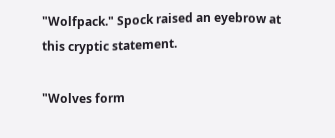"Wolfpack." Spock raised an eyebrow at this cryptic statement.

"Wolves form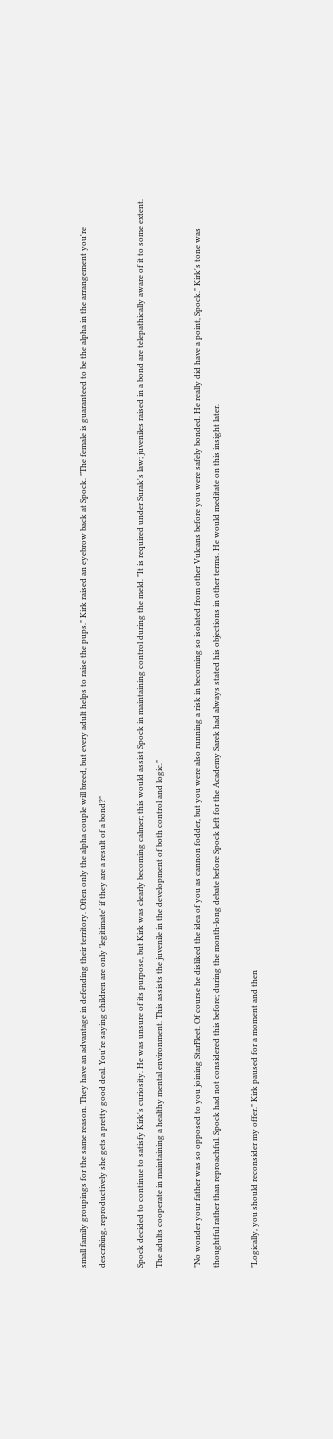small family groupings for the same reason. They have an advantage in defending their territory. Often only the alpha couple will breed, but every adult helps to raise the pups." Kirk raised an eyebrow back at Spock. "The female is guaranteed to be the alpha in the arrangement you're describing, reproductively she gets a pretty good deal. You're saying children are only 'legitimate' if they are a result of a bond?"

Spock decided to continue to satisfy Kirk's curiosity. He was unsure of its purpose, but Kirk was clearly becoming calmer; this would assist Spock in maintaining control during the meld. "It is required under Surak's law; juveniles raised in a bond are telepathically aware of it to some extent. The adults cooperate in maintaining a healthy mental environment. This assists the juvenile in the development of both control and logic."

"No wonder your father was so opposed to you joining StarFleet. Of course he disliked the idea of you as cannon fodder, but you were also running a risk in becoming so isolated from other Vulcans before you were safely bonded. He really did have a point, Spock." Kirk's tone was thoughtful rather than reproachful. Spock had not considered this before; during the month-long debate before Spock left for the Academy Sarek had always stated his objections in other terms. He would meditate on this insight later.

"Logically, you should reconsider my offer." Kirk paused for a moment and then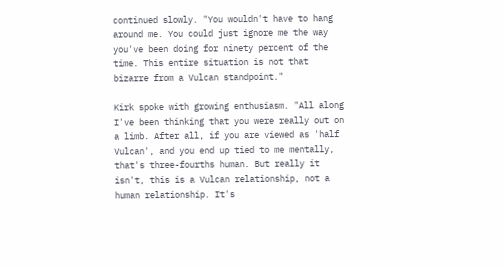continued slowly. "You wouldn't have to hang around me. You could just ignore me the way you've been doing for ninety percent of the time. This entire situation is not that bizarre from a Vulcan standpoint."

Kirk spoke with growing enthusiasm. "All along I've been thinking that you were really out on a limb. After all, if you are viewed as 'half Vulcan', and you end up tied to me mentally, that's three-fourths human. But really it isn't, this is a Vulcan relationship, not a human relationship. It's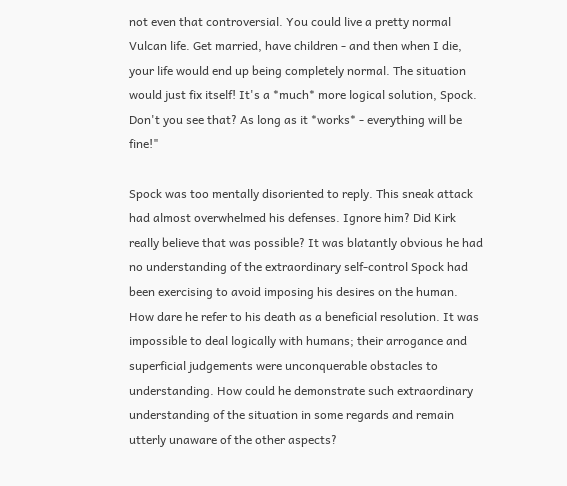not even that controversial. You could live a pretty normal Vulcan life. Get married, have children - and then when I die, your life would end up being completely normal. The situation would just fix itself! It's a *much* more logical solution, Spock. Don't you see that? As long as it *works* - everything will be fine!"

Spock was too mentally disoriented to reply. This sneak attack had almost overwhelmed his defenses. Ignore him? Did Kirk really believe that was possible? It was blatantly obvious he had no understanding of the extraordinary self-control Spock had been exercising to avoid imposing his desires on the human. How dare he refer to his death as a beneficial resolution. It was impossible to deal logically with humans; their arrogance and superficial judgements were unconquerable obstacles to understanding. How could he demonstrate such extraordinary understanding of the situation in some regards and remain utterly unaware of the other aspects?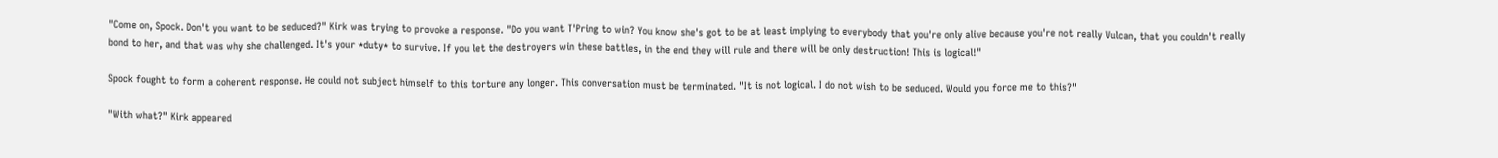"Come on, Spock. Don't you want to be seduced?" Kirk was trying to provoke a response. "Do you want T'Pring to win? You know she's got to be at least implying to everybody that you're only alive because you're not really Vulcan, that you couldn't really bond to her, and that was why she challenged. It's your *duty* to survive. If you let the destroyers win these battles, in the end they will rule and there will be only destruction! This is logical!"

Spock fought to form a coherent response. He could not subject himself to this torture any longer. This conversation must be terminated. "It is not logical. I do not wish to be seduced. Would you force me to this?"

"With what?" Kirk appeared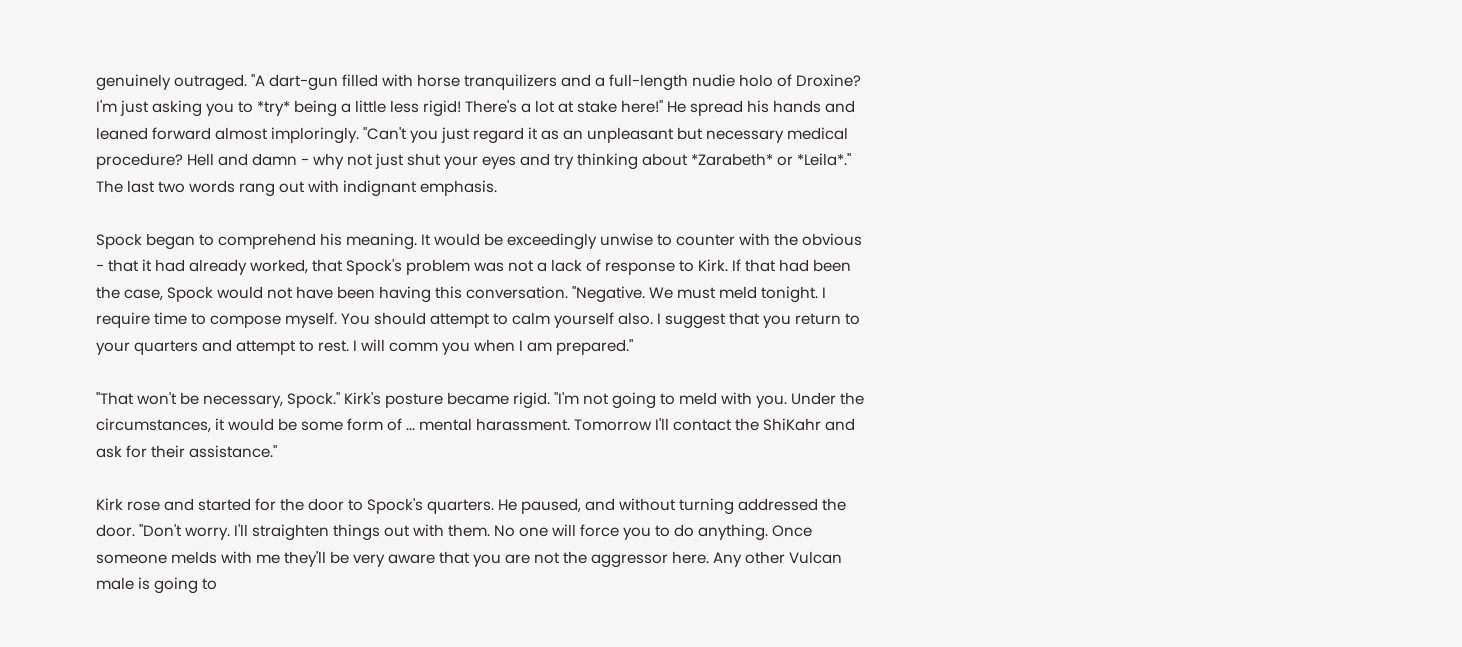genuinely outraged. "A dart-gun filled with horse tranquilizers and a full-length nudie holo of Droxine? I'm just asking you to *try* being a little less rigid! There's a lot at stake here!" He spread his hands and leaned forward almost imploringly. "Can't you just regard it as an unpleasant but necessary medical procedure? Hell and damn - why not just shut your eyes and try thinking about *Zarabeth* or *Leila*." The last two words rang out with indignant emphasis.

Spock began to comprehend his meaning. It would be exceedingly unwise to counter with the obvious - that it had already worked, that Spock's problem was not a lack of response to Kirk. If that had been the case, Spock would not have been having this conversation. "Negative. We must meld tonight. I require time to compose myself. You should attempt to calm yourself also. I suggest that you return to your quarters and attempt to rest. I will comm you when I am prepared."

"That won't be necessary, Spock." Kirk's posture became rigid. "I'm not going to meld with you. Under the circumstances, it would be some form of ... mental harassment. Tomorrow I'll contact the ShiKahr and ask for their assistance."

Kirk rose and started for the door to Spock's quarters. He paused, and without turning addressed the door. "Don't worry. I'll straighten things out with them. No one will force you to do anything. Once someone melds with me they'll be very aware that you are not the aggressor here. Any other Vulcan male is going to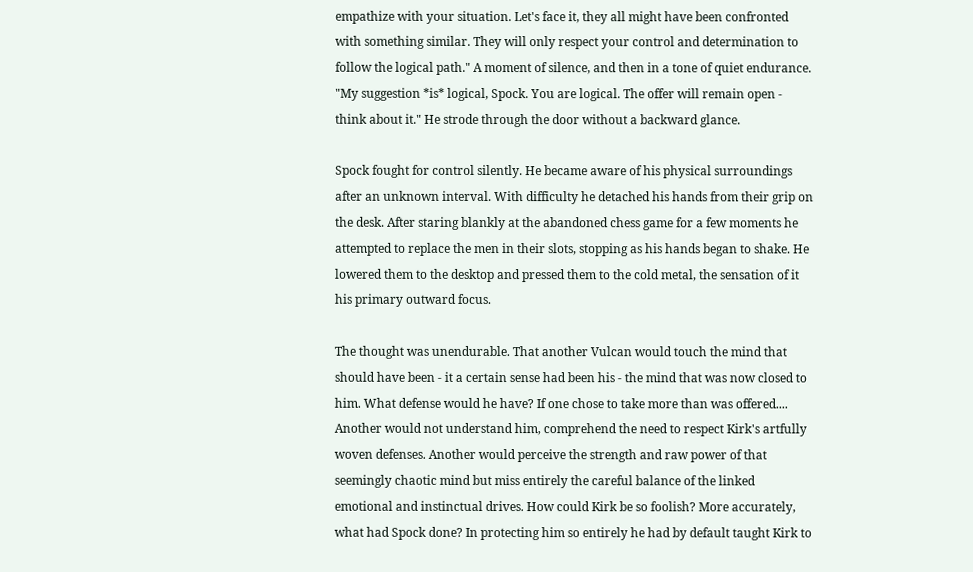empathize with your situation. Let's face it, they all might have been confronted with something similar. They will only respect your control and determination to follow the logical path." A moment of silence, and then in a tone of quiet endurance. "My suggestion *is* logical, Spock. You are logical. The offer will remain open - think about it." He strode through the door without a backward glance.

Spock fought for control silently. He became aware of his physical surroundings after an unknown interval. With difficulty he detached his hands from their grip on the desk. After staring blankly at the abandoned chess game for a few moments he attempted to replace the men in their slots, stopping as his hands began to shake. He lowered them to the desktop and pressed them to the cold metal, the sensation of it his primary outward focus.

The thought was unendurable. That another Vulcan would touch the mind that should have been - it a certain sense had been his - the mind that was now closed to him. What defense would he have? If one chose to take more than was offered.... Another would not understand him, comprehend the need to respect Kirk's artfully woven defenses. Another would perceive the strength and raw power of that seemingly chaotic mind but miss entirely the careful balance of the linked emotional and instinctual drives. How could Kirk be so foolish? More accurately, what had Spock done? In protecting him so entirely he had by default taught Kirk to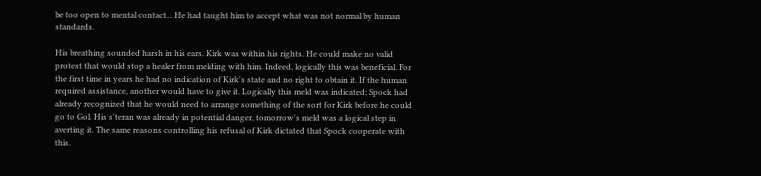be too open to mental contact... He had taught him to accept what was not normal by human standards.

His breathing sounded harsh in his ears. Kirk was within his rights. He could make no valid protest that would stop a healer from melding with him. Indeed, logically this was beneficial. For the first time in years he had no indication of Kirk's state and no right to obtain it. If the human required assistance, another would have to give it. Logically this meld was indicated; Spock had already recognized that he would need to arrange something of the sort for Kirk before he could go to Gol. His s'teran was already in potential danger, tomorrow's meld was a logical step in averting it. The same reasons controlling his refusal of Kirk dictated that Spock cooperate with this.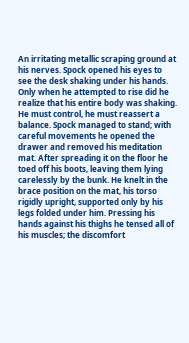An irritating metallic scraping ground at his nerves. Spock opened his eyes to see the desk shaking under his hands. Only when he attempted to rise did he realize that his entire body was shaking. He must control, he must reassert a balance. Spock managed to stand; with careful movements he opened the drawer and removed his meditation mat. After spreading it on the floor he toed off his boots, leaving them lying carelessly by the bunk. He knelt in the brace position on the mat, his torso rigidly upright, supported only by his legs folded under him. Pressing his hands against his thighs he tensed all of his muscles; the discomfort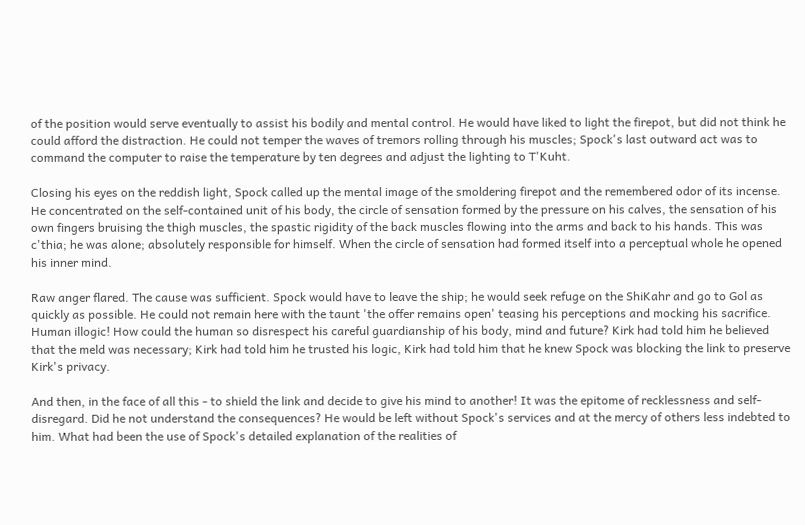of the position would serve eventually to assist his bodily and mental control. He would have liked to light the firepot, but did not think he could afford the distraction. He could not temper the waves of tremors rolling through his muscles; Spock's last outward act was to command the computer to raise the temperature by ten degrees and adjust the lighting to T'Kuht.

Closing his eyes on the reddish light, Spock called up the mental image of the smoldering firepot and the remembered odor of its incense. He concentrated on the self-contained unit of his body, the circle of sensation formed by the pressure on his calves, the sensation of his own fingers bruising the thigh muscles, the spastic rigidity of the back muscles flowing into the arms and back to his hands. This was c'thia; he was alone; absolutely responsible for himself. When the circle of sensation had formed itself into a perceptual whole he opened his inner mind.

Raw anger flared. The cause was sufficient. Spock would have to leave the ship; he would seek refuge on the ShiKahr and go to Gol as quickly as possible. He could not remain here with the taunt 'the offer remains open' teasing his perceptions and mocking his sacrifice. Human illogic! How could the human so disrespect his careful guardianship of his body, mind and future? Kirk had told him he believed that the meld was necessary; Kirk had told him he trusted his logic, Kirk had told him that he knew Spock was blocking the link to preserve Kirk's privacy.

And then, in the face of all this - to shield the link and decide to give his mind to another! It was the epitome of recklessness and self-disregard. Did he not understand the consequences? He would be left without Spock's services and at the mercy of others less indebted to him. What had been the use of Spock's detailed explanation of the realities of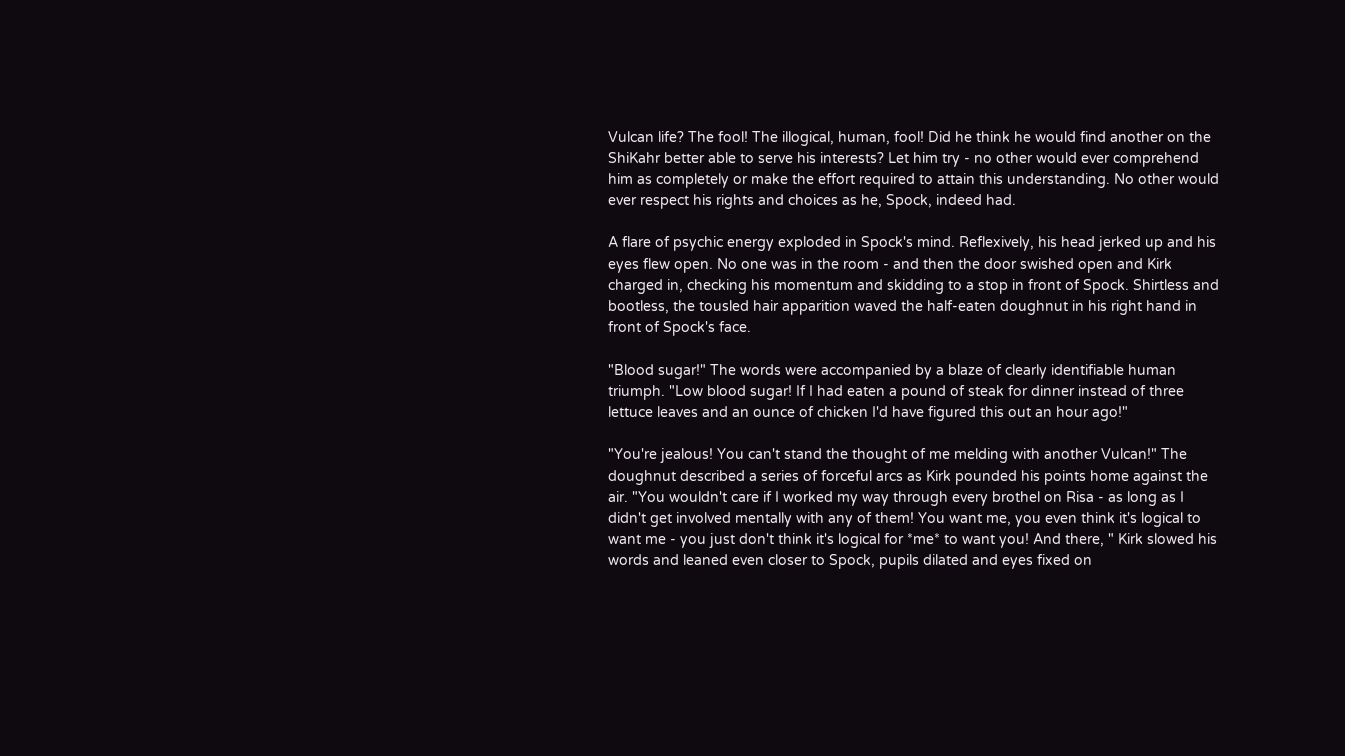Vulcan life? The fool! The illogical, human, fool! Did he think he would find another on the ShiKahr better able to serve his interests? Let him try - no other would ever comprehend him as completely or make the effort required to attain this understanding. No other would ever respect his rights and choices as he, Spock, indeed had.

A flare of psychic energy exploded in Spock's mind. Reflexively, his head jerked up and his eyes flew open. No one was in the room - and then the door swished open and Kirk charged in, checking his momentum and skidding to a stop in front of Spock. Shirtless and bootless, the tousled hair apparition waved the half-eaten doughnut in his right hand in front of Spock's face.

"Blood sugar!" The words were accompanied by a blaze of clearly identifiable human triumph. "Low blood sugar! If I had eaten a pound of steak for dinner instead of three lettuce leaves and an ounce of chicken I'd have figured this out an hour ago!"

"You're jealous! You can't stand the thought of me melding with another Vulcan!" The doughnut described a series of forceful arcs as Kirk pounded his points home against the air. "You wouldn't care if I worked my way through every brothel on Risa - as long as I didn't get involved mentally with any of them! You want me, you even think it's logical to want me - you just don't think it's logical for *me* to want you! And there, " Kirk slowed his words and leaned even closer to Spock, pupils dilated and eyes fixed on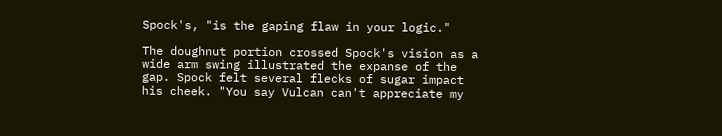Spock's, "is the gaping flaw in your logic."

The doughnut portion crossed Spock's vision as a wide arm swing illustrated the expanse of the gap. Spock felt several flecks of sugar impact his cheek. "You say Vulcan can't appreciate my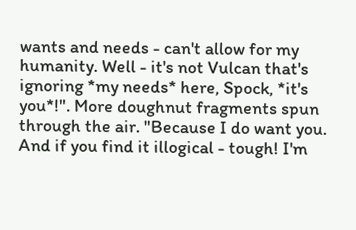wants and needs - can't allow for my humanity. Well - it's not Vulcan that's ignoring *my needs* here, Spock, *it's you*!". More doughnut fragments spun through the air. "Because I do want you. And if you find it illogical - tough! I'm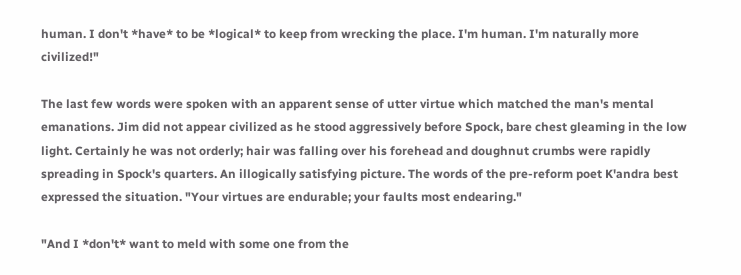human. I don't *have* to be *logical* to keep from wrecking the place. I'm human. I'm naturally more civilized!"

The last few words were spoken with an apparent sense of utter virtue which matched the man's mental emanations. Jim did not appear civilized as he stood aggressively before Spock, bare chest gleaming in the low light. Certainly he was not orderly; hair was falling over his forehead and doughnut crumbs were rapidly spreading in Spock's quarters. An illogically satisfying picture. The words of the pre-reform poet K'andra best expressed the situation. "Your virtues are endurable; your faults most endearing."

"And I *don't* want to meld with some one from the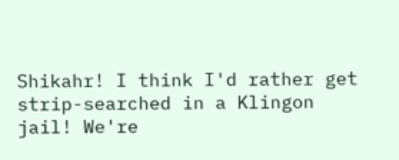Shikahr! I think I'd rather get strip-searched in a Klingon jail! We're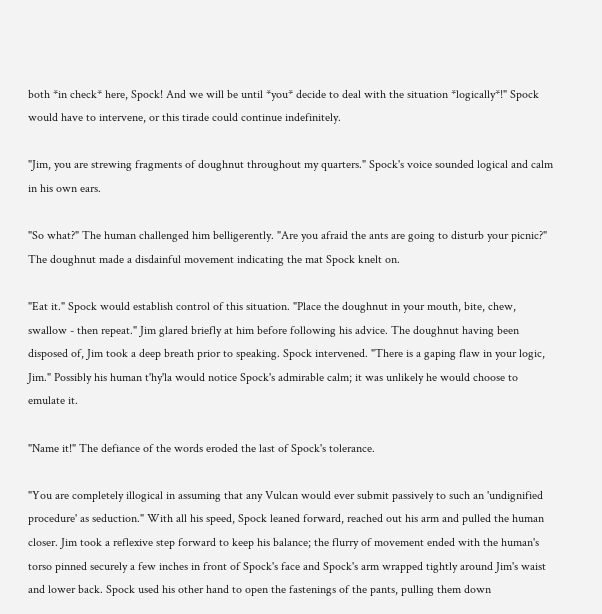both *in check* here, Spock! And we will be until *you* decide to deal with the situation *logically*!" Spock would have to intervene, or this tirade could continue indefinitely.

"Jim, you are strewing fragments of doughnut throughout my quarters." Spock's voice sounded logical and calm in his own ears.

"So what?" The human challenged him belligerently. "Are you afraid the ants are going to disturb your picnic?" The doughnut made a disdainful movement indicating the mat Spock knelt on.

"Eat it." Spock would establish control of this situation. "Place the doughnut in your mouth, bite, chew, swallow - then repeat." Jim glared briefly at him before following his advice. The doughnut having been disposed of, Jim took a deep breath prior to speaking. Spock intervened. "There is a gaping flaw in your logic, Jim." Possibly his human t'hy'la would notice Spock's admirable calm; it was unlikely he would choose to emulate it.

"Name it!" The defiance of the words eroded the last of Spock's tolerance.

"You are completely illogical in assuming that any Vulcan would ever submit passively to such an 'undignified procedure' as seduction." With all his speed, Spock leaned forward, reached out his arm and pulled the human closer. Jim took a reflexive step forward to keep his balance; the flurry of movement ended with the human's torso pinned securely a few inches in front of Spock's face and Spock's arm wrapped tightly around Jim's waist and lower back. Spock used his other hand to open the fastenings of the pants, pulling them down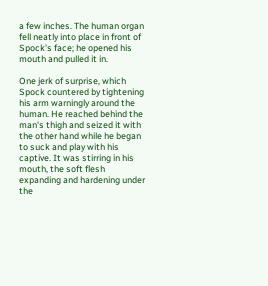a few inches. The human organ fell neatly into place in front of Spock's face; he opened his mouth and pulled it in.

One jerk of surprise, which Spock countered by tightening his arm warningly around the human. He reached behind the man's thigh and seized it with the other hand while he began to suck and play with his captive. It was stirring in his mouth, the soft flesh expanding and hardening under the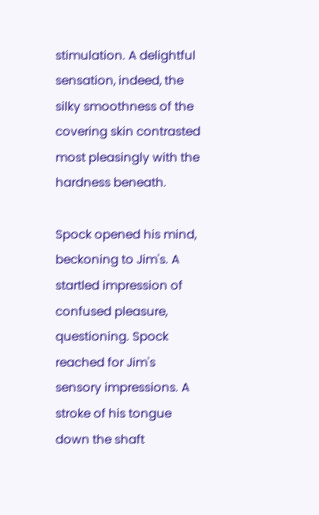stimulation. A delightful sensation, indeed, the silky smoothness of the covering skin contrasted most pleasingly with the hardness beneath.

Spock opened his mind, beckoning to Jim's. A startled impression of confused pleasure, questioning. Spock reached for Jim's sensory impressions. A stroke of his tongue down the shaft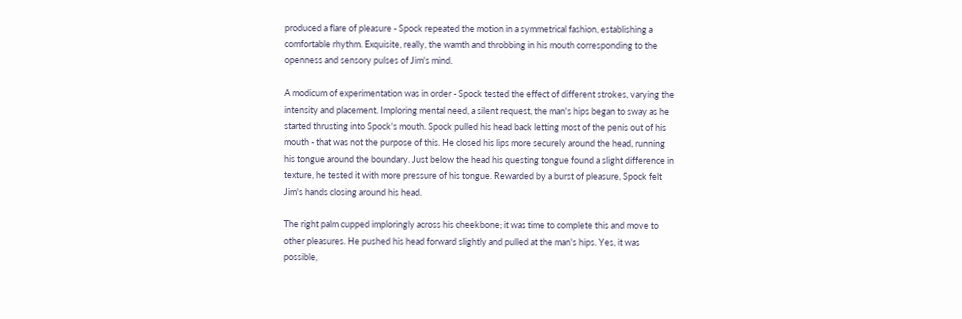produced a flare of pleasure - Spock repeated the motion in a symmetrical fashion, establishing a comfortable rhythm. Exquisite, really, the wamth and throbbing in his mouth corresponding to the openness and sensory pulses of Jim's mind.

A modicum of experimentation was in order - Spock tested the effect of different strokes, varying the intensity and placement. Imploring mental need, a silent request, the man's hips began to sway as he started thrusting into Spock's mouth. Spock pulled his head back letting most of the penis out of his mouth - that was not the purpose of this. He closed his lips more securely around the head, running his tongue around the boundary. Just below the head his questing tongue found a slight difference in texture, he tested it with more pressure of his tongue. Rewarded by a burst of pleasure, Spock felt Jim's hands closing around his head.

The right palm cupped imploringly across his cheekbone; it was time to complete this and move to other pleasures. He pushed his head forward slightly and pulled at the man's hips. Yes, it was possible,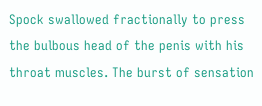Spock swallowed fractionally to press the bulbous head of the penis with his throat muscles. The burst of sensation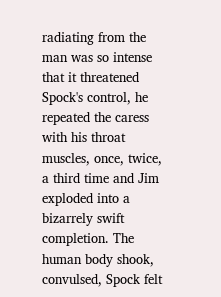radiating from the man was so intense that it threatened Spock's control, he repeated the caress with his throat muscles, once, twice, a third time and Jim exploded into a bizarrely swift completion. The human body shook, convulsed, Spock felt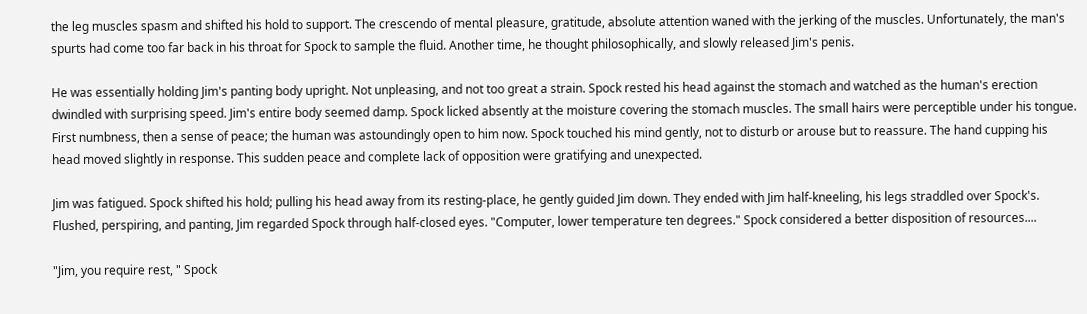the leg muscles spasm and shifted his hold to support. The crescendo of mental pleasure, gratitude, absolute attention waned with the jerking of the muscles. Unfortunately, the man's spurts had come too far back in his throat for Spock to sample the fluid. Another time, he thought philosophically, and slowly released Jim's penis.

He was essentially holding Jim's panting body upright. Not unpleasing, and not too great a strain. Spock rested his head against the stomach and watched as the human's erection dwindled with surprising speed. Jim's entire body seemed damp. Spock licked absently at the moisture covering the stomach muscles. The small hairs were perceptible under his tongue. First numbness, then a sense of peace; the human was astoundingly open to him now. Spock touched his mind gently, not to disturb or arouse but to reassure. The hand cupping his head moved slightly in response. This sudden peace and complete lack of opposition were gratifying and unexpected.

Jim was fatigued. Spock shifted his hold; pulling his head away from its resting-place, he gently guided Jim down. They ended with Jim half-kneeling, his legs straddled over Spock's. Flushed, perspiring, and panting, Jim regarded Spock through half-closed eyes. "Computer, lower temperature ten degrees." Spock considered a better disposition of resources....

"Jim, you require rest, " Spock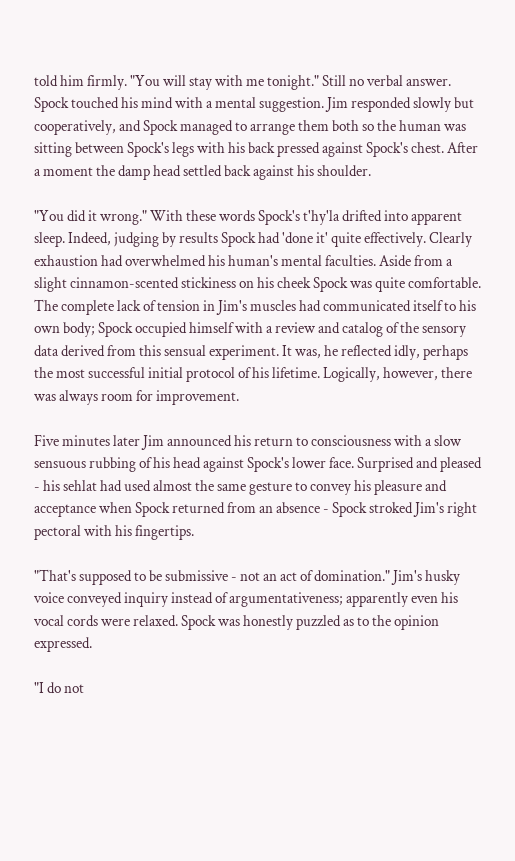told him firmly. "You will stay with me tonight." Still no verbal answer. Spock touched his mind with a mental suggestion. Jim responded slowly but cooperatively, and Spock managed to arrange them both so the human was sitting between Spock's legs with his back pressed against Spock's chest. After a moment the damp head settled back against his shoulder.

"You did it wrong." With these words Spock's t'hy'la drifted into apparent sleep. Indeed, judging by results Spock had 'done it' quite effectively. Clearly exhaustion had overwhelmed his human's mental faculties. Aside from a slight cinnamon-scented stickiness on his cheek Spock was quite comfortable. The complete lack of tension in Jim's muscles had communicated itself to his own body; Spock occupied himself with a review and catalog of the sensory data derived from this sensual experiment. It was, he reflected idly, perhaps the most successful initial protocol of his lifetime. Logically, however, there was always room for improvement.

Five minutes later Jim announced his return to consciousness with a slow sensuous rubbing of his head against Spock's lower face. Surprised and pleased - his sehlat had used almost the same gesture to convey his pleasure and acceptance when Spock returned from an absence - Spock stroked Jim's right pectoral with his fingertips.

"That's supposed to be submissive - not an act of domination." Jim's husky voice conveyed inquiry instead of argumentativeness; apparently even his vocal cords were relaxed. Spock was honestly puzzled as to the opinion expressed.

"I do not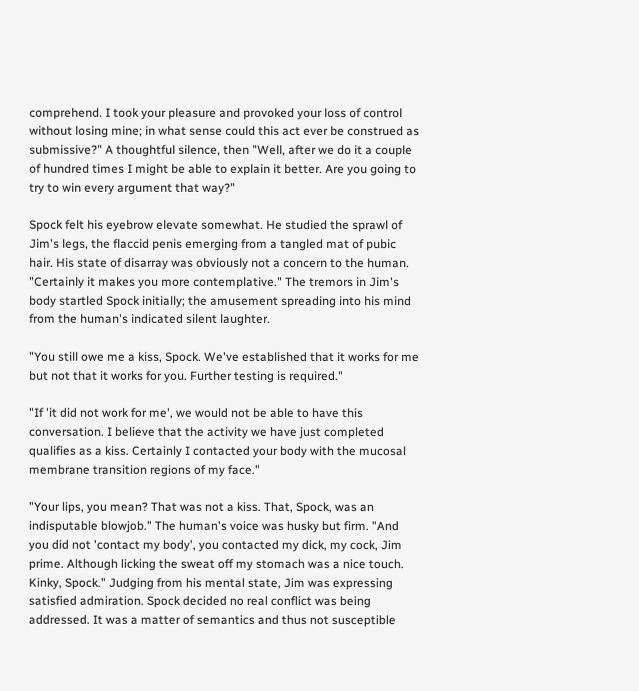comprehend. I took your pleasure and provoked your loss of control without losing mine; in what sense could this act ever be construed as submissive?" A thoughtful silence, then "Well, after we do it a couple of hundred times I might be able to explain it better. Are you going to try to win every argument that way?"

Spock felt his eyebrow elevate somewhat. He studied the sprawl of Jim's legs, the flaccid penis emerging from a tangled mat of pubic hair. His state of disarray was obviously not a concern to the human. "Certainly it makes you more contemplative." The tremors in Jim's body startled Spock initially; the amusement spreading into his mind from the human's indicated silent laughter.

"You still owe me a kiss, Spock. We've established that it works for me but not that it works for you. Further testing is required."

"If 'it did not work for me', we would not be able to have this conversation. I believe that the activity we have just completed qualifies as a kiss. Certainly I contacted your body with the mucosal membrane transition regions of my face."

"Your lips, you mean? That was not a kiss. That, Spock, was an indisputable blowjob." The human's voice was husky but firm. "And you did not 'contact my body', you contacted my dick, my cock, Jim prime. Although licking the sweat off my stomach was a nice touch. Kinky, Spock." Judging from his mental state, Jim was expressing satisfied admiration. Spock decided no real conflict was being addressed. It was a matter of semantics and thus not susceptible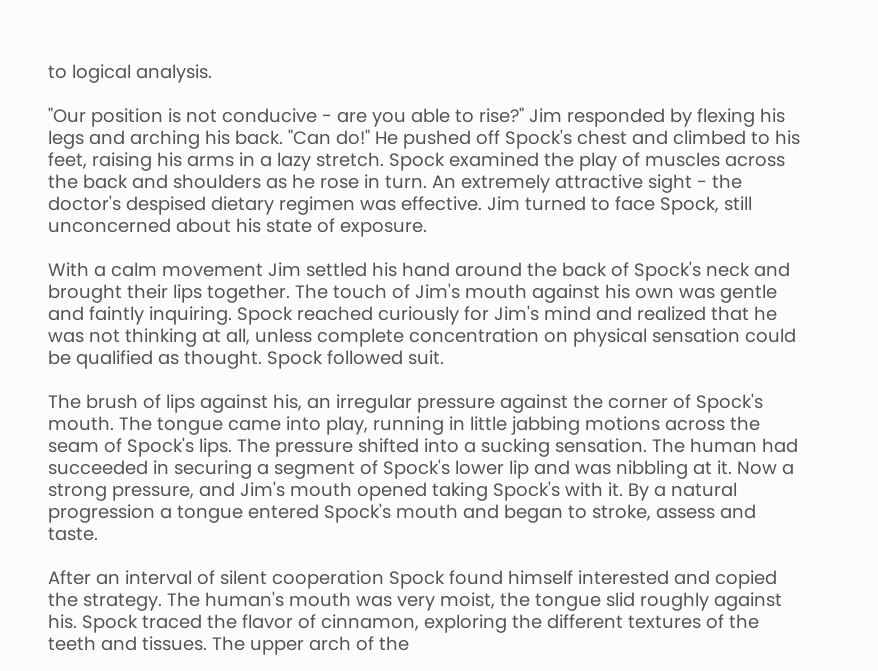to logical analysis.

"Our position is not conducive - are you able to rise?" Jim responded by flexing his legs and arching his back. "Can do!" He pushed off Spock's chest and climbed to his feet, raising his arms in a lazy stretch. Spock examined the play of muscles across the back and shoulders as he rose in turn. An extremely attractive sight - the doctor's despised dietary regimen was effective. Jim turned to face Spock, still unconcerned about his state of exposure.

With a calm movement Jim settled his hand around the back of Spock's neck and brought their lips together. The touch of Jim's mouth against his own was gentle and faintly inquiring. Spock reached curiously for Jim's mind and realized that he was not thinking at all, unless complete concentration on physical sensation could be qualified as thought. Spock followed suit.

The brush of lips against his, an irregular pressure against the corner of Spock's mouth. The tongue came into play, running in little jabbing motions across the seam of Spock's lips. The pressure shifted into a sucking sensation. The human had succeeded in securing a segment of Spock's lower lip and was nibbling at it. Now a strong pressure, and Jim's mouth opened taking Spock's with it. By a natural progression a tongue entered Spock's mouth and began to stroke, assess and taste.

After an interval of silent cooperation Spock found himself interested and copied the strategy. The human's mouth was very moist, the tongue slid roughly against his. Spock traced the flavor of cinnamon, exploring the different textures of the teeth and tissues. The upper arch of the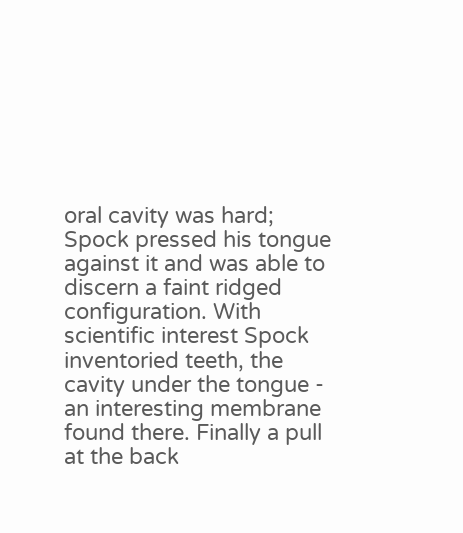oral cavity was hard; Spock pressed his tongue against it and was able to discern a faint ridged configuration. With scientific interest Spock inventoried teeth, the cavity under the tongue - an interesting membrane found there. Finally a pull at the back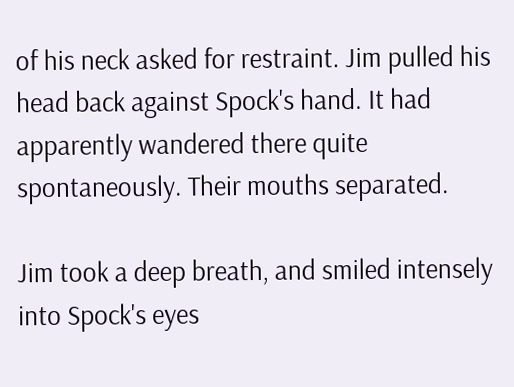of his neck asked for restraint. Jim pulled his head back against Spock's hand. It had apparently wandered there quite spontaneously. Their mouths separated.

Jim took a deep breath, and smiled intensely into Spock's eyes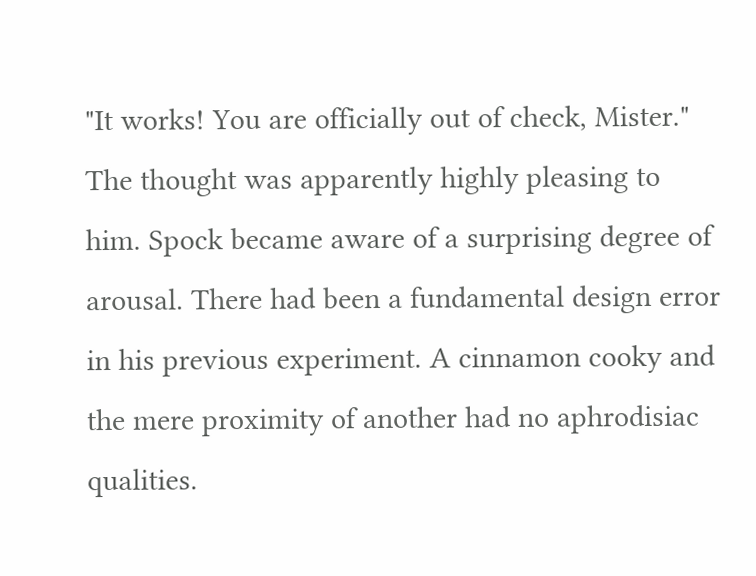"It works! You are officially out of check, Mister." The thought was apparently highly pleasing to him. Spock became aware of a surprising degree of arousal. There had been a fundamental design error in his previous experiment. A cinnamon cooky and the mere proximity of another had no aphrodisiac qualities.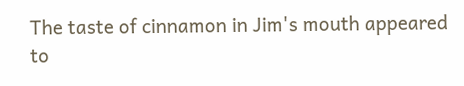The taste of cinnamon in Jim's mouth appeared to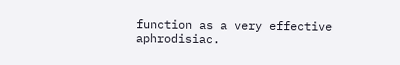function as a very effective aphrodisiac.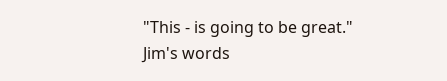"This - is going to be great." Jim's words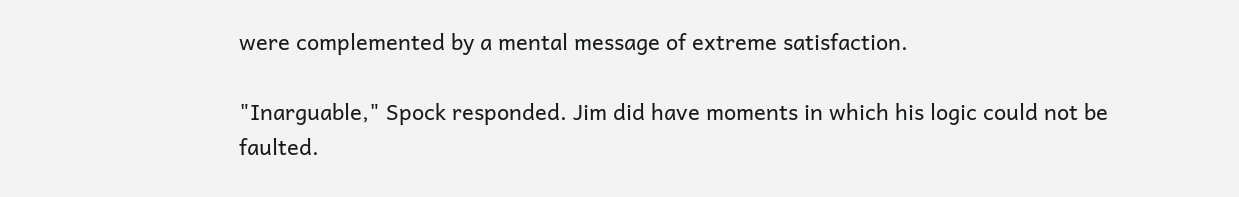were complemented by a mental message of extreme satisfaction.

"Inarguable," Spock responded. Jim did have moments in which his logic could not be faulted.